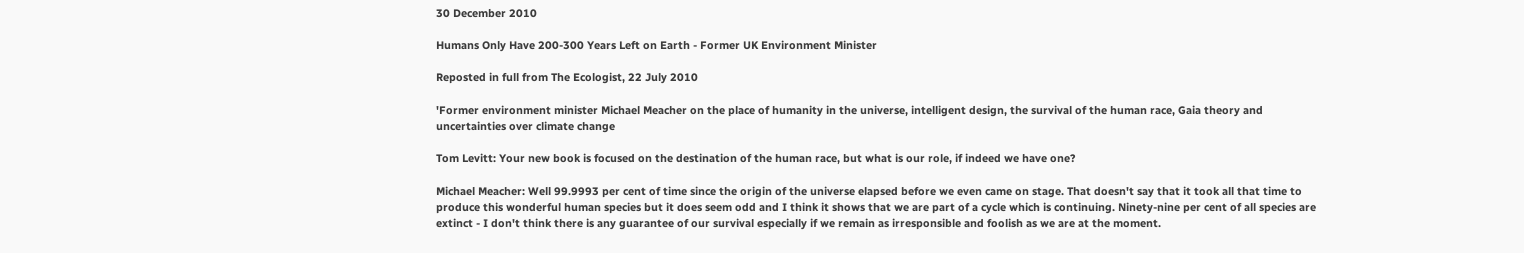30 December 2010

Humans Only Have 200-300 Years Left on Earth - Former UK Environment Minister

Reposted in full from The Ecologist, 22 July 2010

'Former environment minister Michael Meacher on the place of humanity in the universe, intelligent design, the survival of the human race, Gaia theory and uncertainties over climate change

Tom Levitt: Your new book is focused on the destination of the human race, but what is our role, if indeed we have one?

Michael Meacher: Well 99.9993 per cent of time since the origin of the universe elapsed before we even came on stage. That doesn't say that it took all that time to produce this wonderful human species but it does seem odd and I think it shows that we are part of a cycle which is continuing. Ninety-nine per cent of all species are extinct - I don't think there is any guarantee of our survival especially if we remain as irresponsible and foolish as we are at the moment.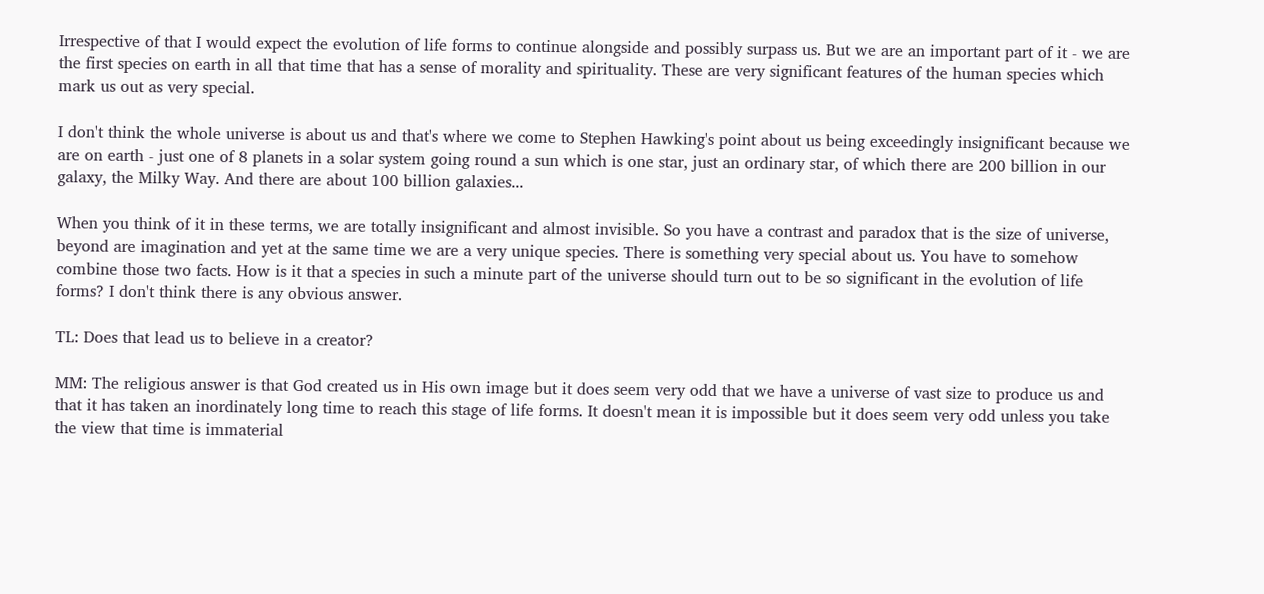Irrespective of that I would expect the evolution of life forms to continue alongside and possibly surpass us. But we are an important part of it - we are the first species on earth in all that time that has a sense of morality and spirituality. These are very significant features of the human species which mark us out as very special.

I don't think the whole universe is about us and that's where we come to Stephen Hawking's point about us being exceedingly insignificant because we are on earth - just one of 8 planets in a solar system going round a sun which is one star, just an ordinary star, of which there are 200 billion in our galaxy, the Milky Way. And there are about 100 billion galaxies...

When you think of it in these terms, we are totally insignificant and almost invisible. So you have a contrast and paradox that is the size of universe, beyond are imagination and yet at the same time we are a very unique species. There is something very special about us. You have to somehow combine those two facts. How is it that a species in such a minute part of the universe should turn out to be so significant in the evolution of life forms? I don't think there is any obvious answer.

TL: Does that lead us to believe in a creator?

MM: The religious answer is that God created us in His own image but it does seem very odd that we have a universe of vast size to produce us and that it has taken an inordinately long time to reach this stage of life forms. It doesn't mean it is impossible but it does seem very odd unless you take the view that time is immaterial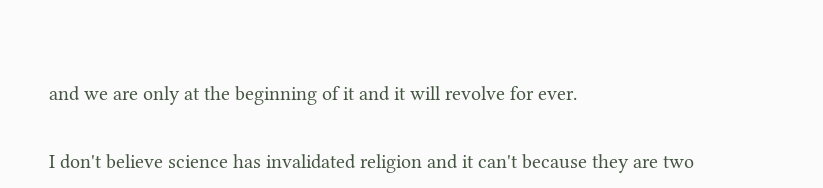and we are only at the beginning of it and it will revolve for ever.

I don't believe science has invalidated religion and it can't because they are two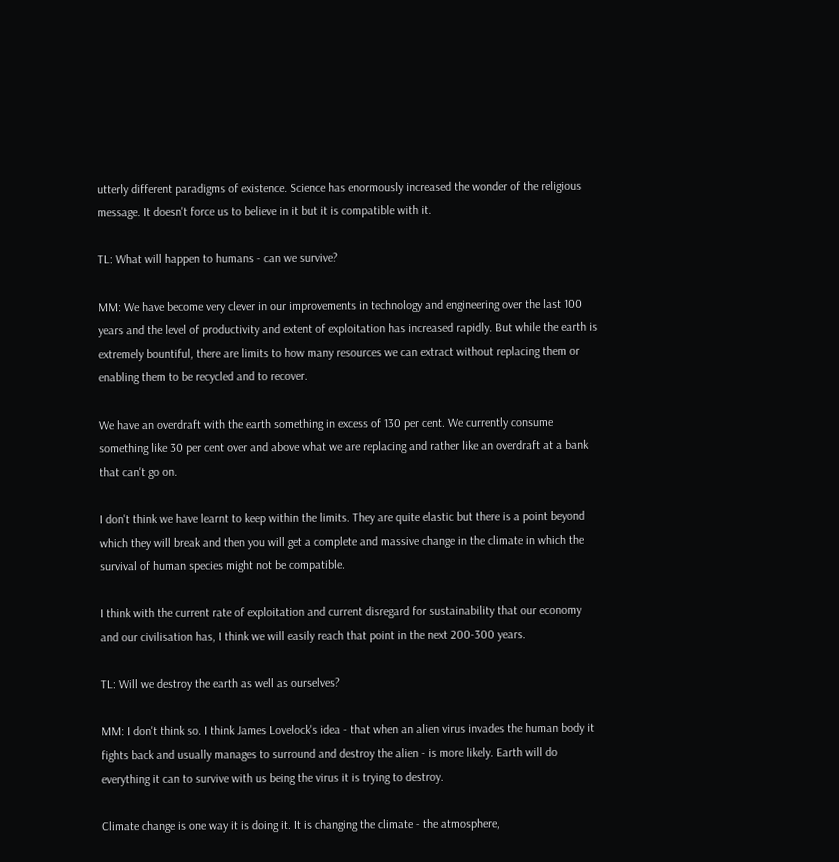utterly different paradigms of existence. Science has enormously increased the wonder of the religious message. It doesn't force us to believe in it but it is compatible with it.

TL: What will happen to humans - can we survive?

MM: We have become very clever in our improvements in technology and engineering over the last 100 years and the level of productivity and extent of exploitation has increased rapidly. But while the earth is extremely bountiful, there are limits to how many resources we can extract without replacing them or enabling them to be recycled and to recover.

We have an overdraft with the earth something in excess of 130 per cent. We currently consume something like 30 per cent over and above what we are replacing and rather like an overdraft at a bank that can't go on.

I don't think we have learnt to keep within the limits. They are quite elastic but there is a point beyond which they will break and then you will get a complete and massive change in the climate in which the survival of human species might not be compatible.

I think with the current rate of exploitation and current disregard for sustainability that our economy and our civilisation has, I think we will easily reach that point in the next 200-300 years.

TL: Will we destroy the earth as well as ourselves?

MM: I don't think so. I think James Lovelock's idea - that when an alien virus invades the human body it fights back and usually manages to surround and destroy the alien - is more likely. Earth will do everything it can to survive with us being the virus it is trying to destroy.

Climate change is one way it is doing it. It is changing the climate - the atmosphere,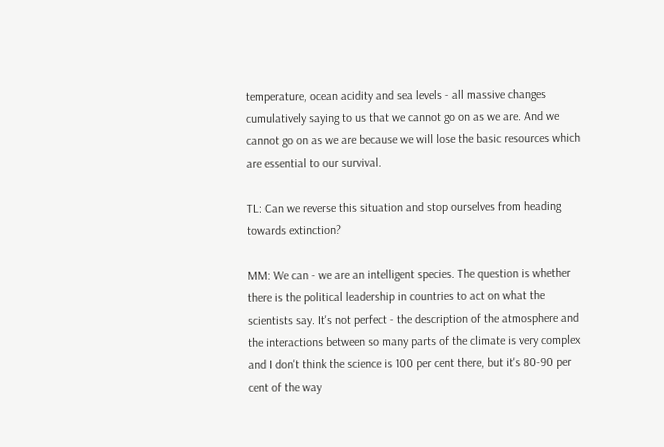temperature, ocean acidity and sea levels - all massive changes cumulatively saying to us that we cannot go on as we are. And we cannot go on as we are because we will lose the basic resources which are essential to our survival.

TL: Can we reverse this situation and stop ourselves from heading towards extinction?

MM: We can - we are an intelligent species. The question is whether there is the political leadership in countries to act on what the scientists say. It's not perfect - the description of the atmosphere and the interactions between so many parts of the climate is very complex and I don't think the science is 100 per cent there, but it's 80-90 per cent of the way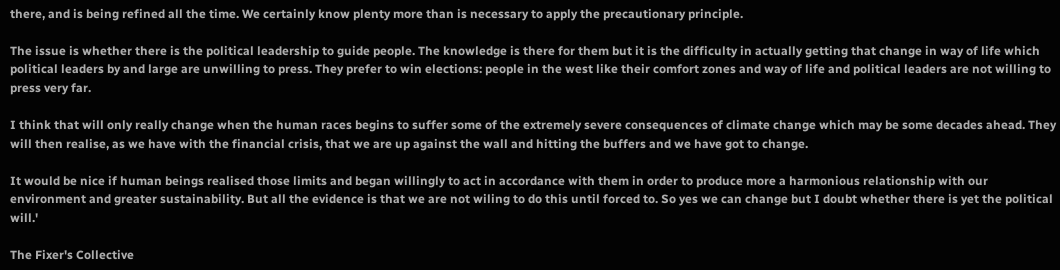there, and is being refined all the time. We certainly know plenty more than is necessary to apply the precautionary principle.

The issue is whether there is the political leadership to guide people. The knowledge is there for them but it is the difficulty in actually getting that change in way of life which political leaders by and large are unwilling to press. They prefer to win elections: people in the west like their comfort zones and way of life and political leaders are not willing to press very far.

I think that will only really change when the human races begins to suffer some of the extremely severe consequences of climate change which may be some decades ahead. They will then realise, as we have with the financial crisis, that we are up against the wall and hitting the buffers and we have got to change.

It would be nice if human beings realised those limits and began willingly to act in accordance with them in order to produce more a harmonious relationship with our environment and greater sustainability. But all the evidence is that we are not wiling to do this until forced to. So yes we can change but I doubt whether there is yet the political will.'

The Fixer's Collective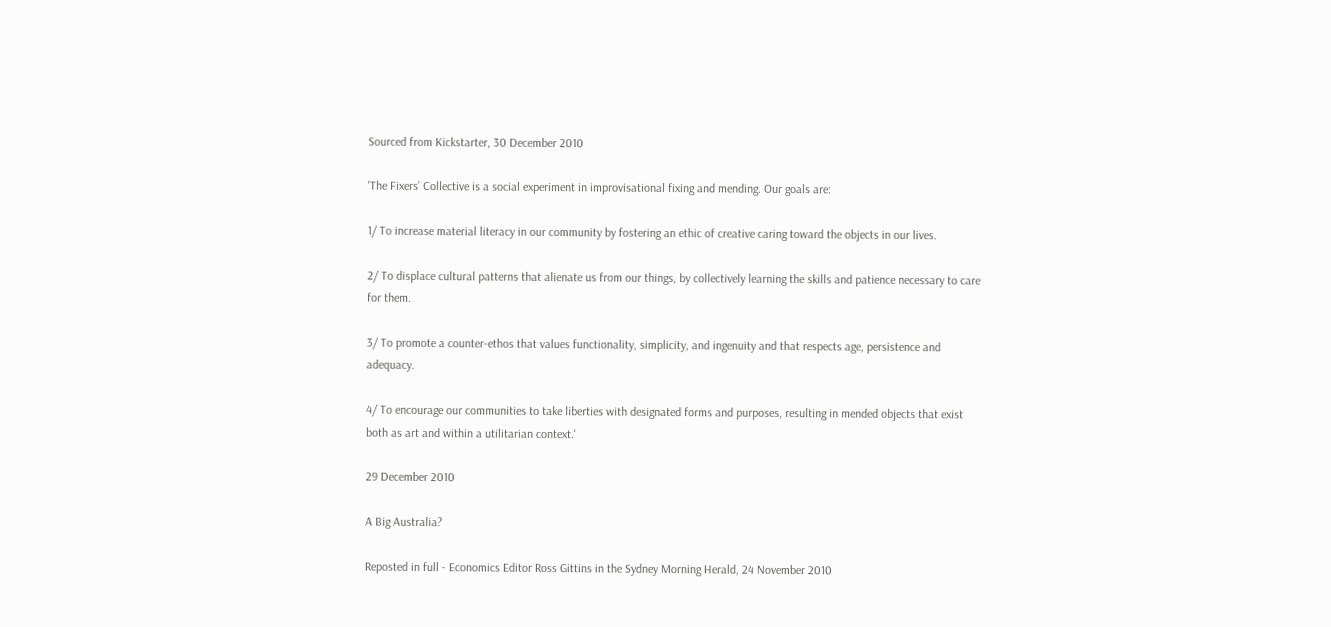Sourced from Kickstarter, 30 December 2010

'The Fixers’ Collective is a social experiment in improvisational fixing and mending. Our goals are:

1/ To increase material literacy in our community by fostering an ethic of creative caring toward the objects in our lives.

2/ To displace cultural patterns that alienate us from our things, by collectively learning the skills and patience necessary to care for them.

3/ To promote a counter-ethos that values functionality, simplicity, and ingenuity and that respects age, persistence and adequacy.

4/ To encourage our communities to take liberties with designated forms and purposes, resulting in mended objects that exist both as art and within a utilitarian context.'

29 December 2010

A Big Australia?

Reposted in full - Economics Editor Ross Gittins in the Sydney Morning Herald, 24 November 2010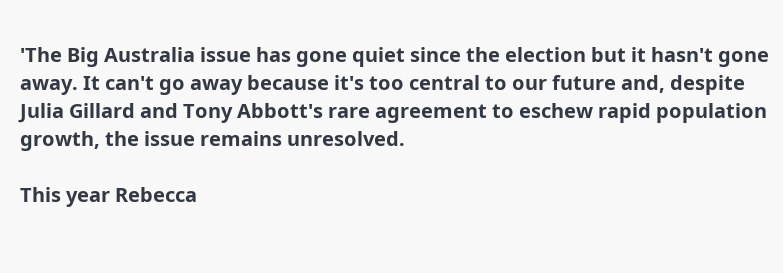'The Big Australia issue has gone quiet since the election but it hasn't gone away. It can't go away because it's too central to our future and, despite Julia Gillard and Tony Abbott's rare agreement to eschew rapid population growth, the issue remains unresolved.

This year Rebecca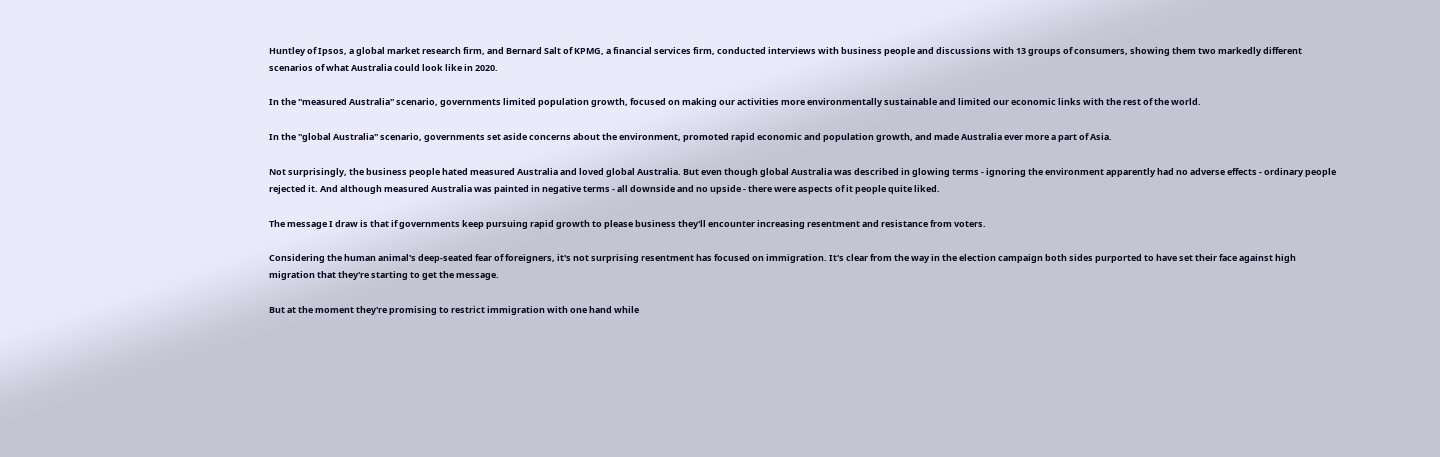Huntley of Ipsos, a global market research firm, and Bernard Salt of KPMG, a financial services firm, conducted interviews with business people and discussions with 13 groups of consumers, showing them two markedly different scenarios of what Australia could look like in 2020.

In the ''measured Australia'' scenario, governments limited population growth, focused on making our activities more environmentally sustainable and limited our economic links with the rest of the world.

In the ''global Australia'' scenario, governments set aside concerns about the environment, promoted rapid economic and population growth, and made Australia ever more a part of Asia.

Not surprisingly, the business people hated measured Australia and loved global Australia. But even though global Australia was described in glowing terms - ignoring the environment apparently had no adverse effects - ordinary people rejected it. And although measured Australia was painted in negative terms - all downside and no upside - there were aspects of it people quite liked.

The message I draw is that if governments keep pursuing rapid growth to please business they'll encounter increasing resentment and resistance from voters.

Considering the human animal's deep-seated fear of foreigners, it's not surprising resentment has focused on immigration. It's clear from the way in the election campaign both sides purported to have set their face against high migration that they're starting to get the message.

But at the moment they're promising to restrict immigration with one hand while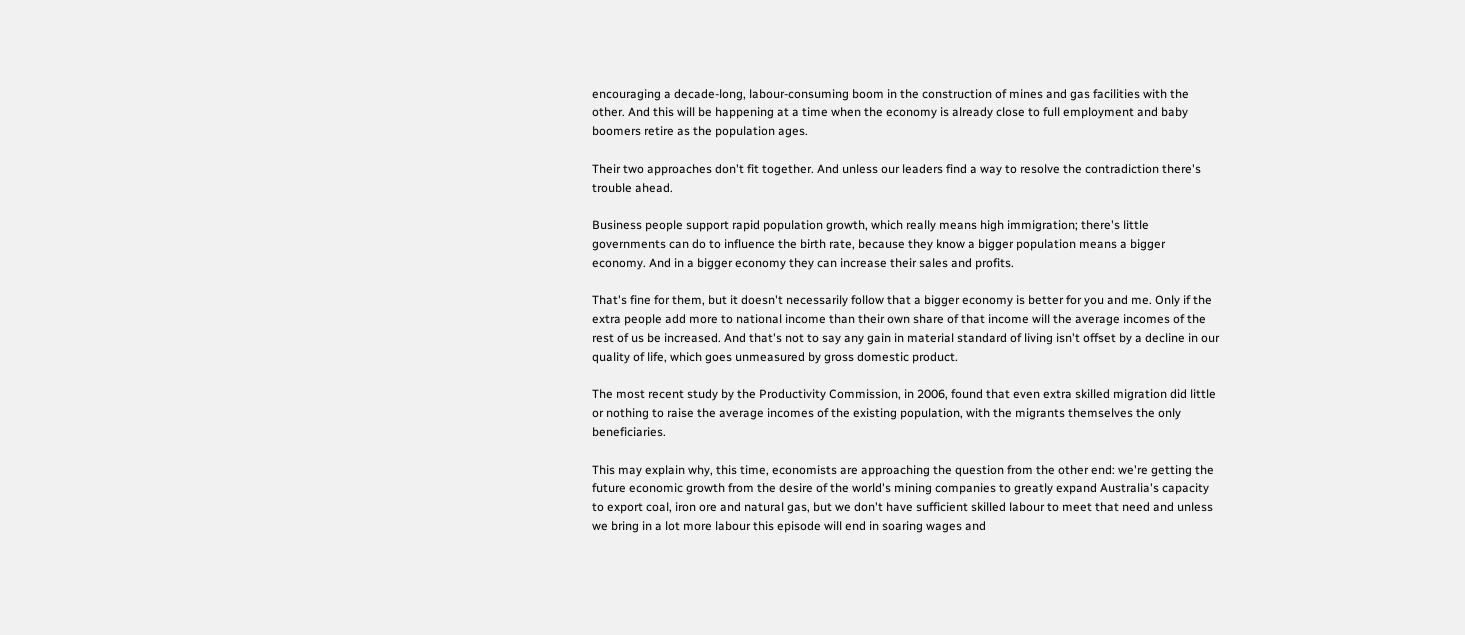encouraging a decade-long, labour-consuming boom in the construction of mines and gas facilities with the other. And this will be happening at a time when the economy is already close to full employment and baby boomers retire as the population ages.

Their two approaches don't fit together. And unless our leaders find a way to resolve the contradiction there's trouble ahead.

Business people support rapid population growth, which really means high immigration; there's little governments can do to influence the birth rate, because they know a bigger population means a bigger economy. And in a bigger economy they can increase their sales and profits.

That's fine for them, but it doesn't necessarily follow that a bigger economy is better for you and me. Only if the extra people add more to national income than their own share of that income will the average incomes of the rest of us be increased. And that's not to say any gain in material standard of living isn't offset by a decline in our quality of life, which goes unmeasured by gross domestic product.

The most recent study by the Productivity Commission, in 2006, found that even extra skilled migration did little or nothing to raise the average incomes of the existing population, with the migrants themselves the only beneficiaries.

This may explain why, this time, economists are approaching the question from the other end: we're getting the future economic growth from the desire of the world's mining companies to greatly expand Australia's capacity to export coal, iron ore and natural gas, but we don't have sufficient skilled labour to meet that need and unless we bring in a lot more labour this episode will end in soaring wages and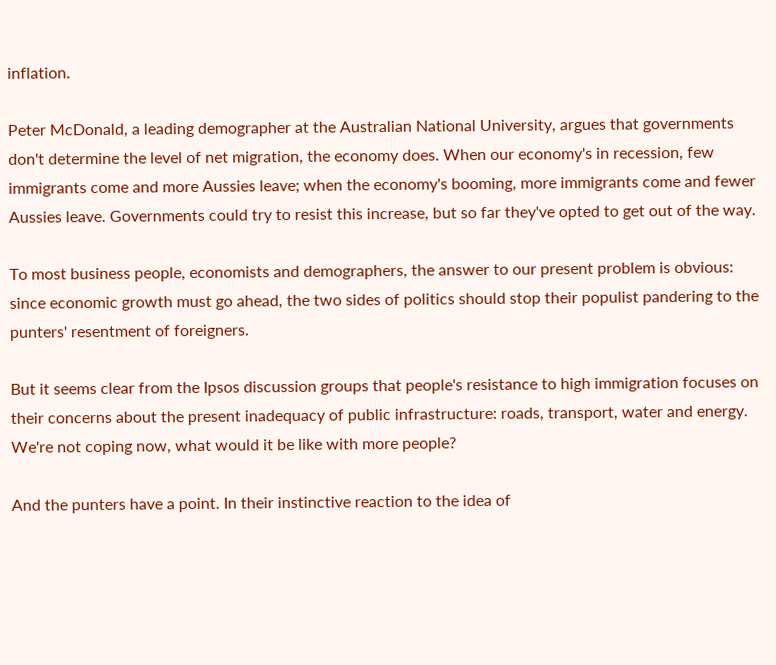inflation.

Peter McDonald, a leading demographer at the Australian National University, argues that governments don't determine the level of net migration, the economy does. When our economy's in recession, few immigrants come and more Aussies leave; when the economy's booming, more immigrants come and fewer Aussies leave. Governments could try to resist this increase, but so far they've opted to get out of the way.

To most business people, economists and demographers, the answer to our present problem is obvious: since economic growth must go ahead, the two sides of politics should stop their populist pandering to the punters' resentment of foreigners.

But it seems clear from the Ipsos discussion groups that people's resistance to high immigration focuses on their concerns about the present inadequacy of public infrastructure: roads, transport, water and energy. We're not coping now, what would it be like with more people?

And the punters have a point. In their instinctive reaction to the idea of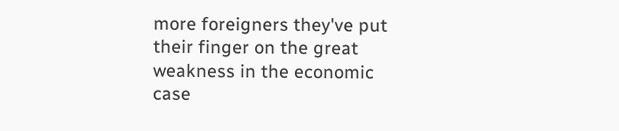more foreigners they've put their finger on the great weakness in the economic case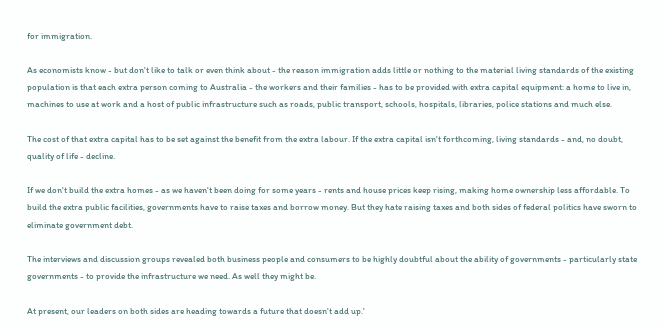for immigration.

As economists know - but don't like to talk or even think about - the reason immigration adds little or nothing to the material living standards of the existing population is that each extra person coming to Australia - the workers and their families - has to be provided with extra capital equipment: a home to live in, machines to use at work and a host of public infrastructure such as roads, public transport, schools, hospitals, libraries, police stations and much else.

The cost of that extra capital has to be set against the benefit from the extra labour. If the extra capital isn't forthcoming, living standards - and, no doubt, quality of life - decline.

If we don't build the extra homes - as we haven't been doing for some years - rents and house prices keep rising, making home ownership less affordable. To build the extra public facilities, governments have to raise taxes and borrow money. But they hate raising taxes and both sides of federal politics have sworn to eliminate government debt.

The interviews and discussion groups revealed both business people and consumers to be highly doubtful about the ability of governments - particularly state governments - to provide the infrastructure we need. As well they might be.

At present, our leaders on both sides are heading towards a future that doesn't add up.'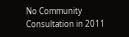No Community Consultation in 2011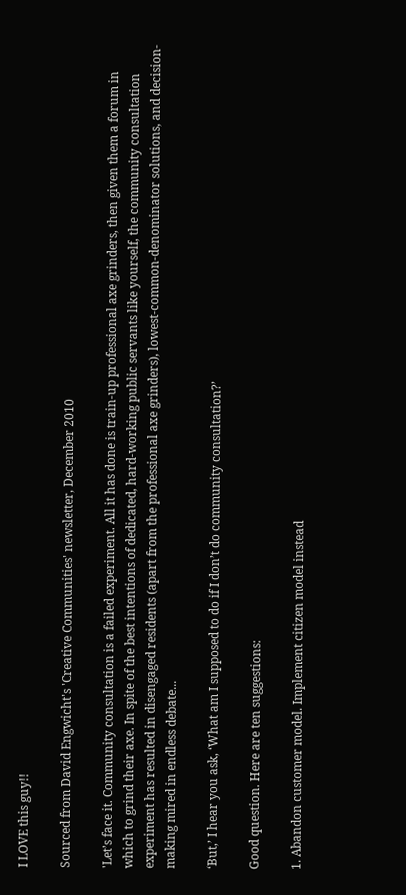I LOVE this guy!!

Sourced from David Engwicht's 'Creative Communities' newsletter, December 2010

'Let’s face it. Community consultation is a failed experiment. All it has done is train-up professional axe grinders, then given them a forum in which to grind their axe. In spite of the best intentions of dedicated, hard-working public servants like yourself, the community consultation experiment has resulted in disengaged residents (apart from the professional axe grinders), lowest-common-denominator solutions, and decision-making mired in endless debate...

‘But,’ I hear you ask, ‘What am I supposed to do if I don’t do community consultation?’

Good question. Here are ten suggestions:

1. Abandon customer model. Implement citizen model instead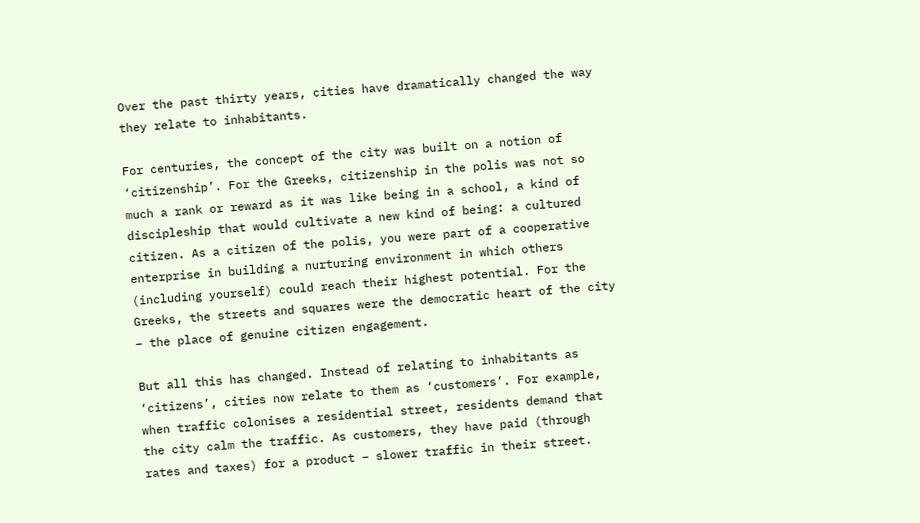Over the past thirty years, cities have dramatically changed the way they relate to inhabitants.

For centuries, the concept of the city was built on a notion of ‘citizenship’. For the Greeks, citizenship in the polis was not so much a rank or reward as it was like being in a school, a kind of discipleship that would cultivate a new kind of being: a cultured citizen. As a citizen of the polis, you were part of a cooperative enterprise in building a nurturing environment in which others (including yourself) could reach their highest potential. For the Greeks, the streets and squares were the democratic heart of the city – the place of genuine citizen engagement.

But all this has changed. Instead of relating to inhabitants as ‘citizens’, cities now relate to them as ‘customers’. For example, when traffic colonises a residential street, residents demand that the city calm the traffic. As customers, they have paid (through rates and taxes) for a product – slower traffic in their street.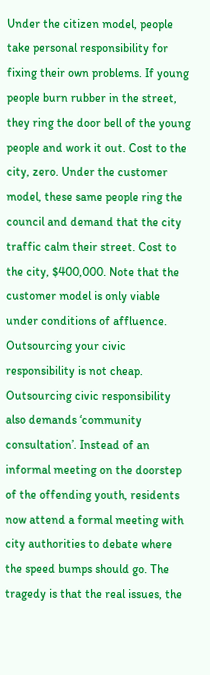Under the citizen model, people take personal responsibility for fixing their own problems. If young people burn rubber in the street, they ring the door bell of the young people and work it out. Cost to the city, zero. Under the customer model, these same people ring the council and demand that the city traffic calm their street. Cost to the city, $400,000. Note that the customer model is only viable under conditions of affluence. Outsourcing your civic responsibility is not cheap. Outsourcing civic responsibility also demands ‘community consultation’. Instead of an informal meeting on the doorstep of the offending youth, residents now attend a formal meeting with city authorities to debate where the speed bumps should go. The tragedy is that the real issues, the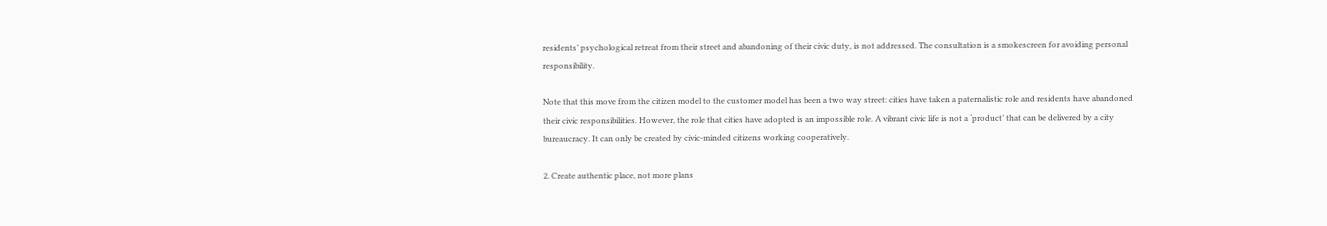residents’ psychological retreat from their street and abandoning of their civic duty, is not addressed. The consultation is a smokescreen for avoiding personal responsibility.

Note that this move from the citizen model to the customer model has been a two way street: cities have taken a paternalistic role and residents have abandoned their civic responsibilities. However, the role that cities have adopted is an impossible role. A vibrant civic life is not a ‘product’ that can be delivered by a city bureaucracy. It can only be created by civic-minded citizens working cooperatively.

2. Create authentic place, not more plans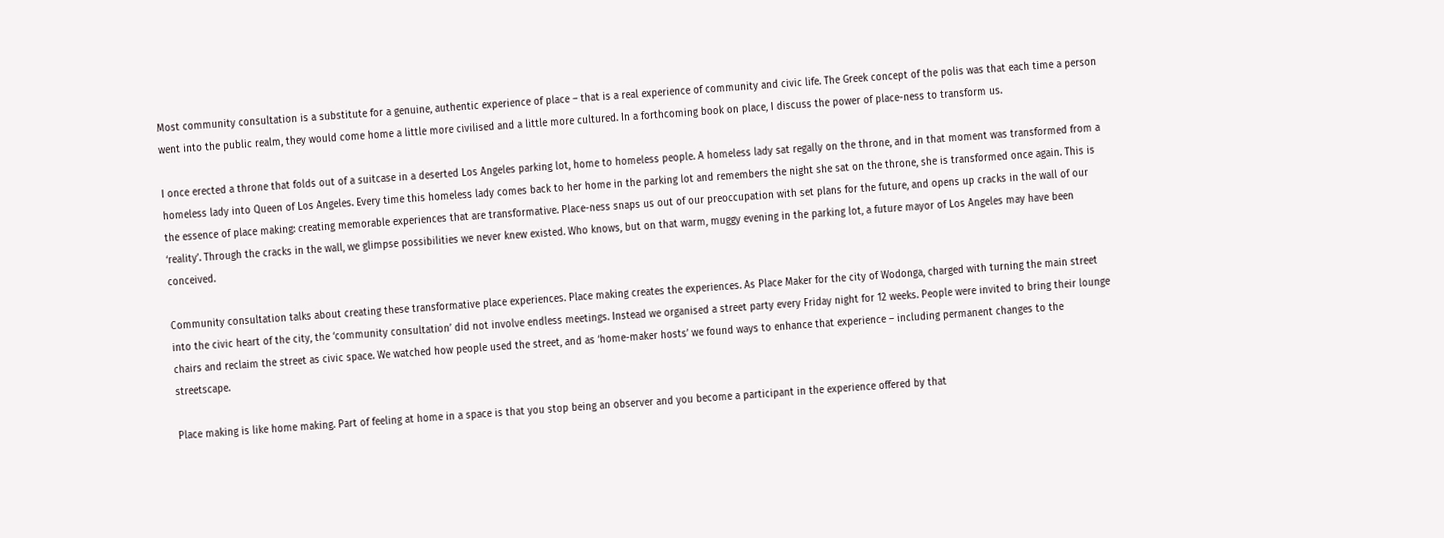Most community consultation is a substitute for a genuine, authentic experience of place – that is a real experience of community and civic life. The Greek concept of the polis was that each time a person went into the public realm, they would come home a little more civilised and a little more cultured. In a forthcoming book on place, I discuss the power of place-ness to transform us.

I once erected a throne that folds out of a suitcase in a deserted Los Angeles parking lot, home to homeless people. A homeless lady sat regally on the throne, and in that moment was transformed from a homeless lady into Queen of Los Angeles. Every time this homeless lady comes back to her home in the parking lot and remembers the night she sat on the throne, she is transformed once again. This is the essence of place making: creating memorable experiences that are transformative. Place-ness snaps us out of our preoccupation with set plans for the future, and opens up cracks in the wall of our ‘reality’. Through the cracks in the wall, we glimpse possibilities we never knew existed. Who knows, but on that warm, muggy evening in the parking lot, a future mayor of Los Angeles may have been conceived.

Community consultation talks about creating these transformative place experiences. Place making creates the experiences. As Place Maker for the city of Wodonga, charged with turning the main street into the civic heart of the city, the ‘community consultation’ did not involve endless meetings. Instead we organised a street party every Friday night for 12 weeks. People were invited to bring their lounge chairs and reclaim the street as civic space. We watched how people used the street, and as ‘home-maker hosts’ we found ways to enhance that experience – including permanent changes to the streetscape.

Place making is like home making. Part of feeling at home in a space is that you stop being an observer and you become a participant in the experience offered by that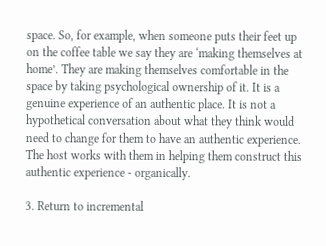space. So, for example, when someone puts their feet up on the coffee table we say they are ‘making themselves at home’. They are making themselves comfortable in the space by taking psychological ownership of it. It is a genuine experience of an authentic place. It is not a hypothetical conversation about what they think would need to change for them to have an authentic experience. The host works with them in helping them construct this authentic experience - organically.

3. Return to incremental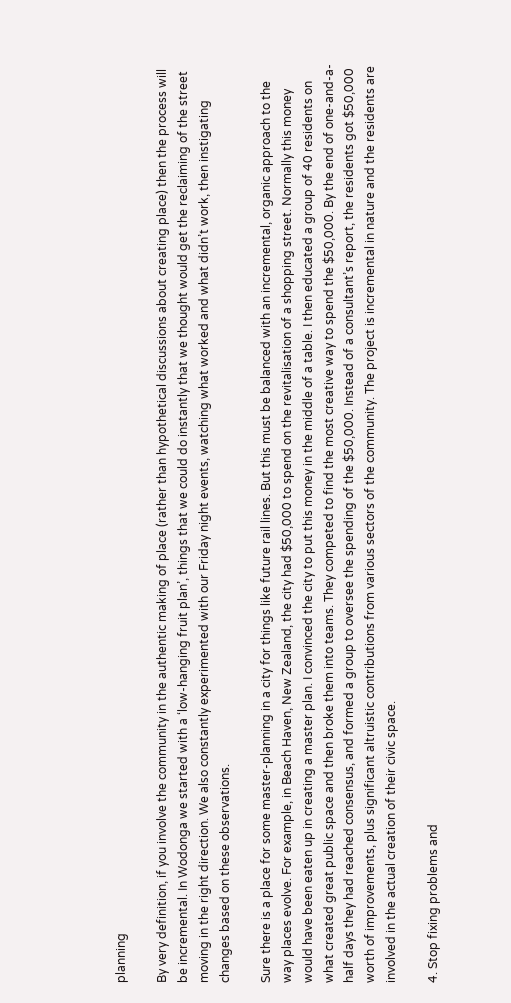planning

By very definition, if you involve the community in the authentic making of place (rather than hypothetical discussions about creating place) then the process will be incremental. In Wodonga we started with a ‘low-hanging fruit plan’, things that we could do instantly that we thought would get the reclaiming of the street moving in the right direction. We also constantly experimented with our Friday night events, watching what worked and what didn’t work, then instigating changes based on these observations.

Sure there is a place for some master-planning in a city for things like future rail lines. But this must be balanced with an incremental, organic approach to the way places evolve. For example, in Beach Haven, New Zealand, the city had $50,000 to spend on the revitalisation of a shopping street. Normally this money would have been eaten up in creating a master plan. I convinced the city to put this money in the middle of a table. I then educated a group of 40 residents on what created great public space and then broke them into teams. They competed to find the most creative way to spend the $50,000. By the end of one-and-a-half days they had reached consensus, and formed a group to oversee the spending of the $50,000. Instead of a consultant’s report, the residents got $50,000 worth of improvements, plus significant altruistic contributions from various sectors of the community. The project is incremental in nature and the residents are involved in the actual creation of their civic space.

4. Stop fixing problems and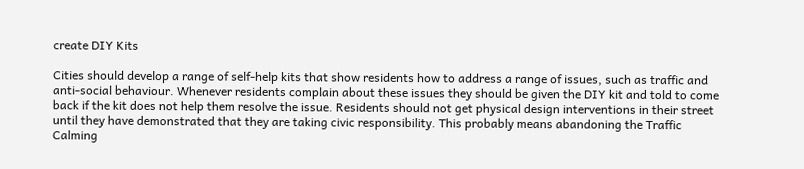create DIY Kits

Cities should develop a range of self-help kits that show residents how to address a range of issues, such as traffic and anti-social behaviour. Whenever residents complain about these issues they should be given the DIY kit and told to come back if the kit does not help them resolve the issue. Residents should not get physical design interventions in their street until they have demonstrated that they are taking civic responsibility. This probably means abandoning the Traffic Calming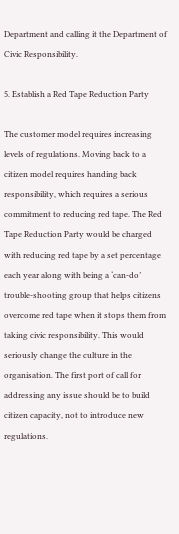Department and calling it the Department of Civic Responsibility.

5. Establish a Red Tape Reduction Party

The customer model requires increasing levels of regulations. Moving back to a citizen model requires handing back responsibility, which requires a serious commitment to reducing red tape. The Red Tape Reduction Party would be charged with reducing red tape by a set percentage each year along with being a ‘can-do’ trouble-shooting group that helps citizens overcome red tape when it stops them from taking civic responsibility. This would seriously change the culture in the organisation. The first port of call for addressing any issue should be to build citizen capacity, not to introduce new regulations.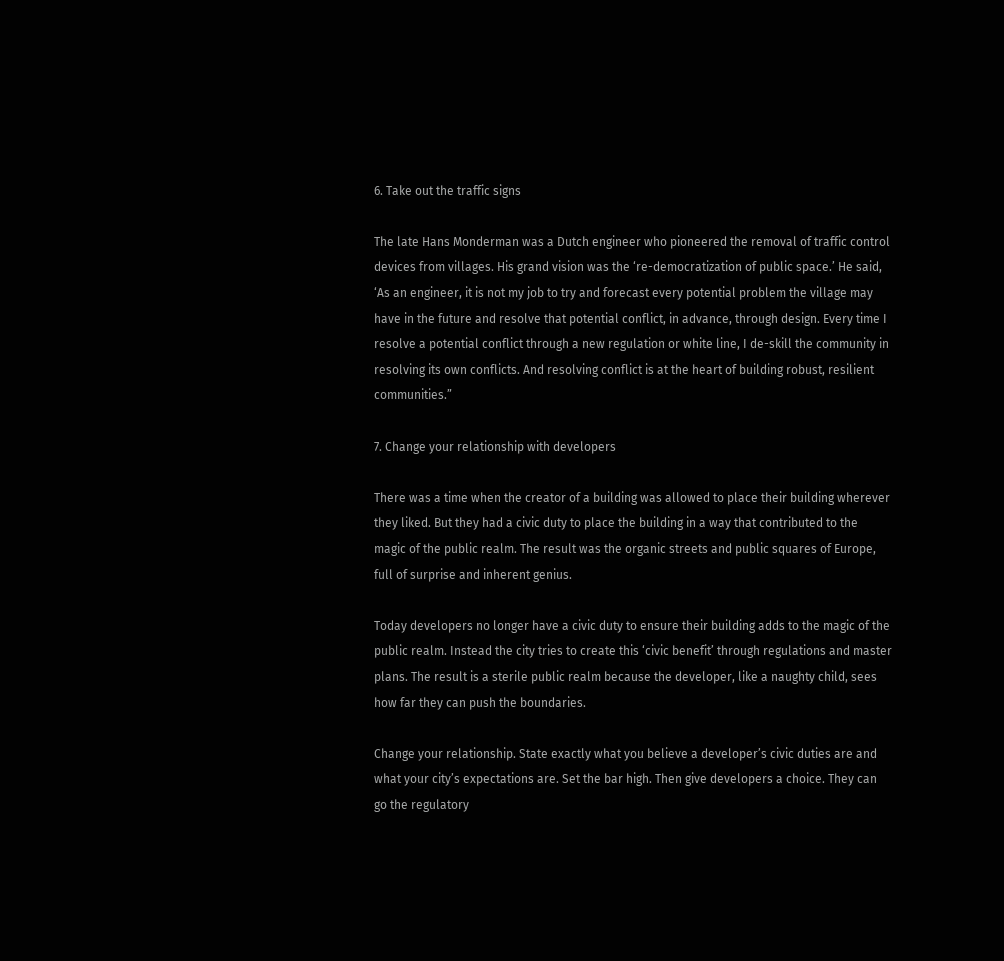6. Take out the traffic signs

The late Hans Monderman was a Dutch engineer who pioneered the removal of traffic control devices from villages. His grand vision was the ‘re-democratization of public space.’ He said, ‘As an engineer, it is not my job to try and forecast every potential problem the village may have in the future and resolve that potential conflict, in advance, through design. Every time I resolve a potential conflict through a new regulation or white line, I de-skill the community in resolving its own conflicts. And resolving conflict is at the heart of building robust, resilient communities.”

7. Change your relationship with developers

There was a time when the creator of a building was allowed to place their building wherever they liked. But they had a civic duty to place the building in a way that contributed to the magic of the public realm. The result was the organic streets and public squares of Europe, full of surprise and inherent genius.

Today developers no longer have a civic duty to ensure their building adds to the magic of the public realm. Instead the city tries to create this ‘civic benefit’ through regulations and master plans. The result is a sterile public realm because the developer, like a naughty child, sees how far they can push the boundaries.

Change your relationship. State exactly what you believe a developer’s civic duties are and what your city’s expectations are. Set the bar high. Then give developers a choice. They can go the regulatory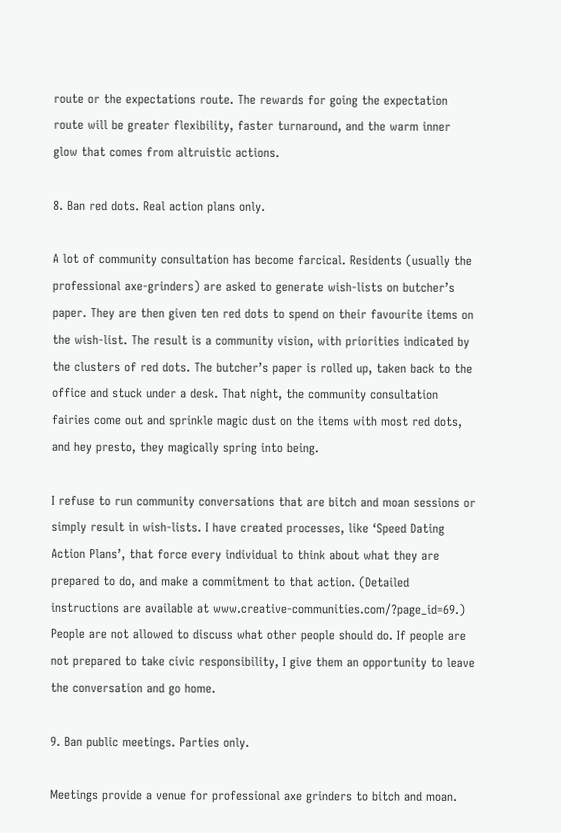route or the expectations route. The rewards for going the expectation route will be greater flexibility, faster turnaround, and the warm inner glow that comes from altruistic actions.

8. Ban red dots. Real action plans only.

A lot of community consultation has become farcical. Residents (usually the professional axe-grinders) are asked to generate wish-lists on butcher’s paper. They are then given ten red dots to spend on their favourite items on the wish-list. The result is a community vision, with priorities indicated by the clusters of red dots. The butcher’s paper is rolled up, taken back to the office and stuck under a desk. That night, the community consultation fairies come out and sprinkle magic dust on the items with most red dots, and hey presto, they magically spring into being.

I refuse to run community conversations that are bitch and moan sessions or simply result in wish-lists. I have created processes, like ‘Speed Dating Action Plans’, that force every individual to think about what they are prepared to do, and make a commitment to that action. (Detailed instructions are available at www.creative-communities.com/?page_id=69.) People are not allowed to discuss what other people should do. If people are not prepared to take civic responsibility, I give them an opportunity to leave the conversation and go home.

9. Ban public meetings. Parties only.

Meetings provide a venue for professional axe grinders to bitch and moan.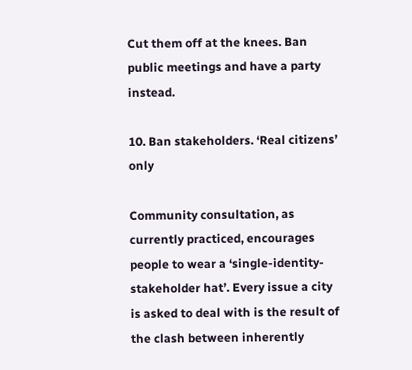Cut them off at the knees. Ban public meetings and have a party instead.

10. Ban stakeholders. ‘Real citizens’ only

Community consultation, as currently practiced, encourages people to wear a ‘single-identity-stakeholder hat’. Every issue a city is asked to deal with is the result of the clash between inherently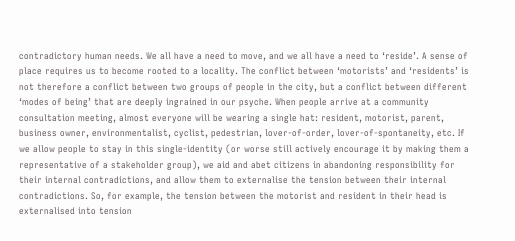contradictory human needs. We all have a need to move, and we all have a need to ‘reside’. A sense of place requires us to become rooted to a locality. The conflict between ‘motorists’ and ‘residents’ is not therefore a conflict between two groups of people in the city, but a conflict between different ‘modes of being’ that are deeply ingrained in our psyche. When people arrive at a community consultation meeting, almost everyone will be wearing a single hat: resident, motorist, parent, business owner, environmentalist, cyclist, pedestrian, lover-of-order, lover-of-spontaneity, etc. If we allow people to stay in this single-identity (or worse still actively encourage it by making them a representative of a stakeholder group), we aid and abet citizens in abandoning responsibility for their internal contradictions, and allow them to externalise the tension between their internal contradictions. So, for example, the tension between the motorist and resident in their head is externalised into tension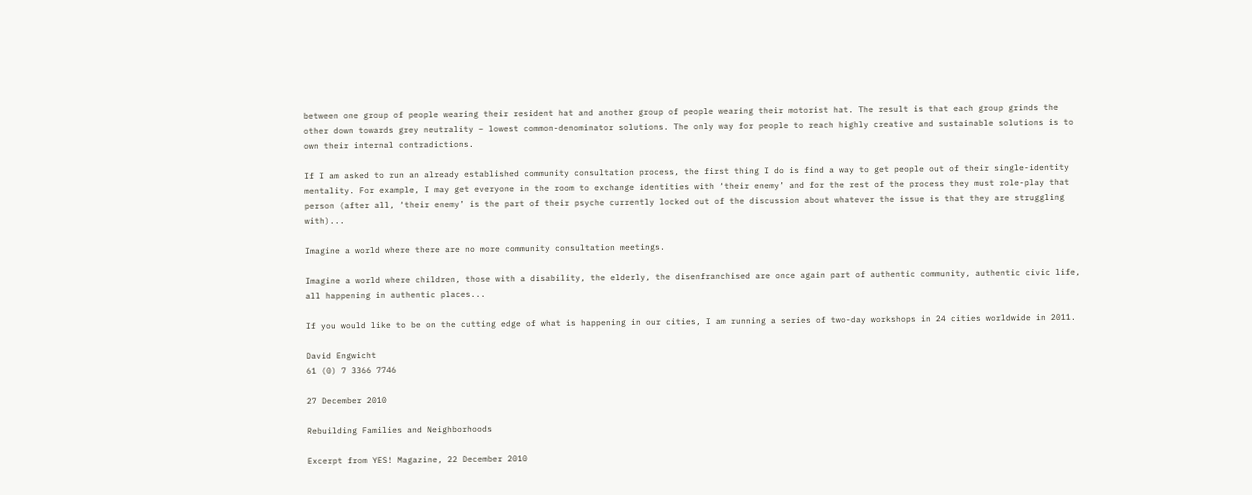between one group of people wearing their resident hat and another group of people wearing their motorist hat. The result is that each group grinds the other down towards grey neutrality – lowest common-denominator solutions. The only way for people to reach highly creative and sustainable solutions is to own their internal contradictions.

If I am asked to run an already established community consultation process, the first thing I do is find a way to get people out of their single-identity mentality. For example, I may get everyone in the room to exchange identities with ‘their enemy’ and for the rest of the process they must role-play that person (after all, ‘their enemy’ is the part of their psyche currently locked out of the discussion about whatever the issue is that they are struggling with)...

Imagine a world where there are no more community consultation meetings.

Imagine a world where children, those with a disability, the elderly, the disenfranchised are once again part of authentic community, authentic civic life, all happening in authentic places...

If you would like to be on the cutting edge of what is happening in our cities, I am running a series of two-day workshops in 24 cities worldwide in 2011.

David Engwicht
61 (0) 7 3366 7746

27 December 2010

Rebuilding Families and Neighborhoods

Excerpt from YES! Magazine, 22 December 2010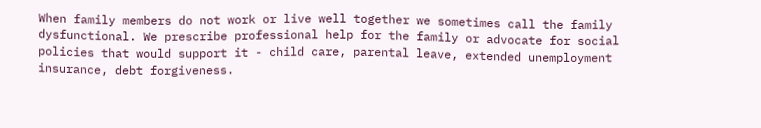When family members do not work or live well together we sometimes call the family dysfunctional. We prescribe professional help for the family or advocate for social policies that would support it - child care, parental leave, extended unemployment insurance, debt forgiveness.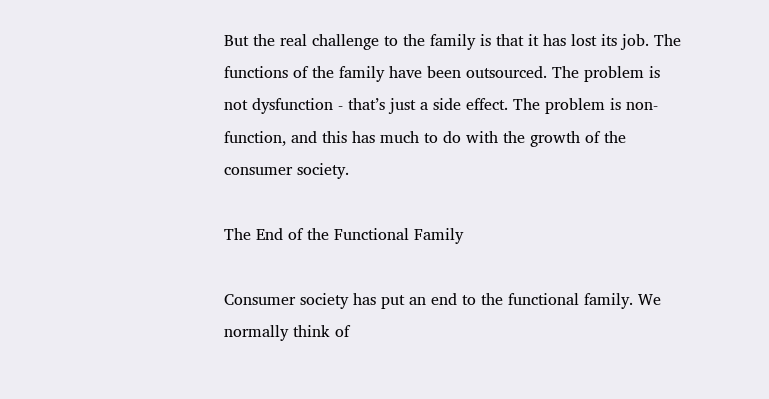But the real challenge to the family is that it has lost its job. The functions of the family have been outsourced. The problem is not dysfunction - that’s just a side effect. The problem is non-function, and this has much to do with the growth of the consumer society.

The End of the Functional Family

Consumer society has put an end to the functional family. We normally think of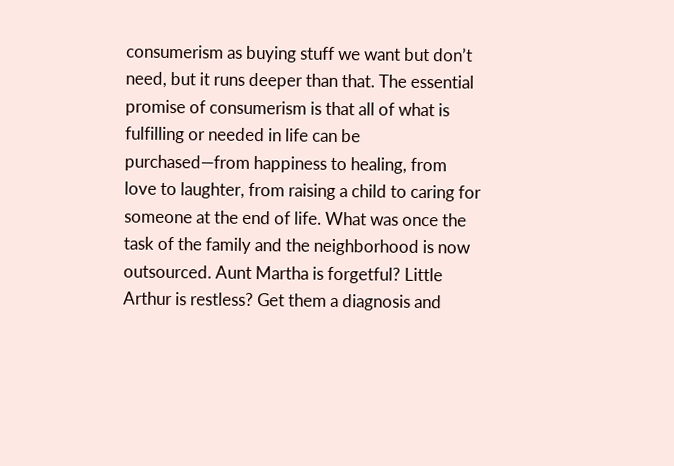consumerism as buying stuff we want but don’t need, but it runs deeper than that. The essential promise of consumerism is that all of what is fulfilling or needed in life can be purchased—from happiness to healing, from love to laughter, from raising a child to caring for someone at the end of life. What was once the task of the family and the neighborhood is now outsourced. Aunt Martha is forgetful? Little Arthur is restless? Get them a diagnosis and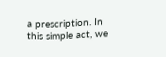a prescription. In this simple act, we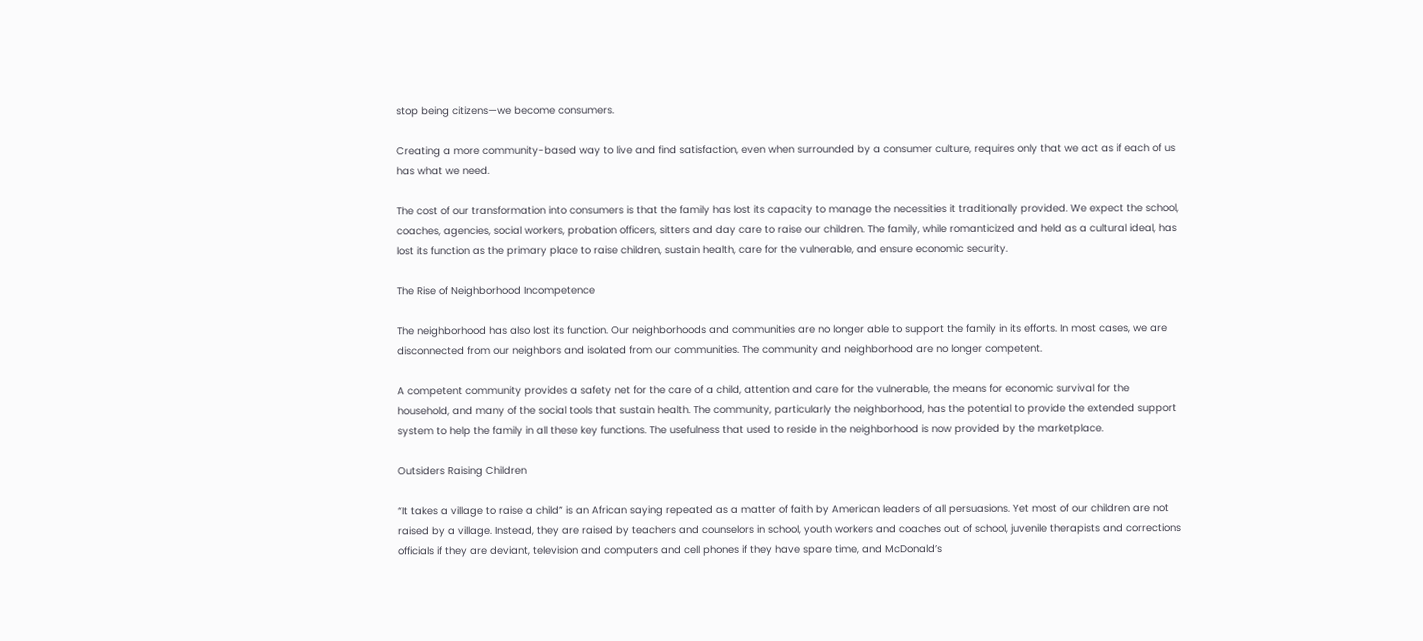stop being citizens—we become consumers.

Creating a more community-based way to live and find satisfaction, even when surrounded by a consumer culture, requires only that we act as if each of us has what we need.

The cost of our transformation into consumers is that the family has lost its capacity to manage the necessities it traditionally provided. We expect the school, coaches, agencies, social workers, probation officers, sitters and day care to raise our children. The family, while romanticized and held as a cultural ideal, has lost its function as the primary place to raise children, sustain health, care for the vulnerable, and ensure economic security.

The Rise of Neighborhood Incompetence

The neighborhood has also lost its function. Our neighborhoods and communities are no longer able to support the family in its efforts. In most cases, we are disconnected from our neighbors and isolated from our communities. The community and neighborhood are no longer competent.

A competent community provides a safety net for the care of a child, attention and care for the vulnerable, the means for economic survival for the household, and many of the social tools that sustain health. The community, particularly the neighborhood, has the potential to provide the extended support system to help the family in all these key functions. The usefulness that used to reside in the neighborhood is now provided by the marketplace.

Outsiders Raising Children

“It takes a village to raise a child” is an African saying repeated as a matter of faith by American leaders of all persuasions. Yet most of our children are not raised by a village. Instead, they are raised by teachers and counselors in school, youth workers and coaches out of school, juvenile therapists and corrections officials if they are deviant, television and computers and cell phones if they have spare time, and McDonald’s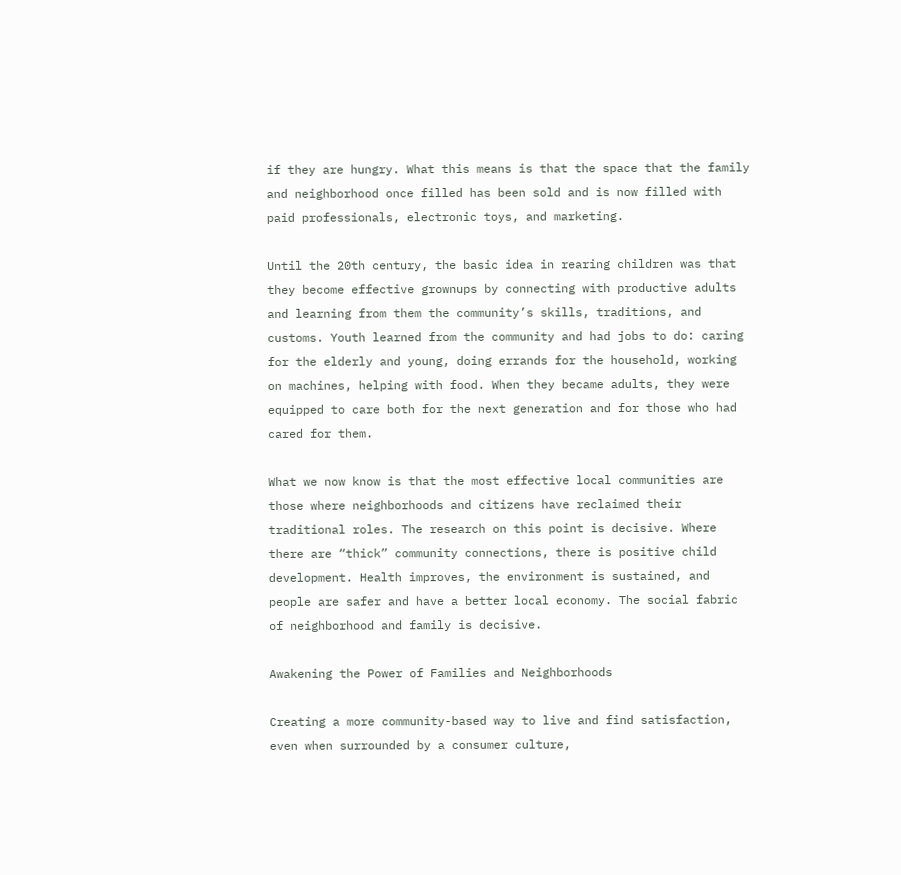if they are hungry. What this means is that the space that the family and neighborhood once filled has been sold and is now filled with paid professionals, electronic toys, and marketing.

Until the 20th century, the basic idea in rearing children was that they become effective grownups by connecting with productive adults and learning from them the community’s skills, traditions, and customs. Youth learned from the community and had jobs to do: caring for the elderly and young, doing errands for the household, working on machines, helping with food. When they became adults, they were equipped to care both for the next generation and for those who had cared for them.

What we now know is that the most effective local communities are those where neighborhoods and citizens have reclaimed their traditional roles. The research on this point is decisive. Where there are “thick” community connections, there is positive child development. Health improves, the environment is sustained, and people are safer and have a better local economy. The social fabric of neighborhood and family is decisive.

Awakening the Power of Families and Neighborhoods

Creating a more community-based way to live and find satisfaction, even when surrounded by a consumer culture,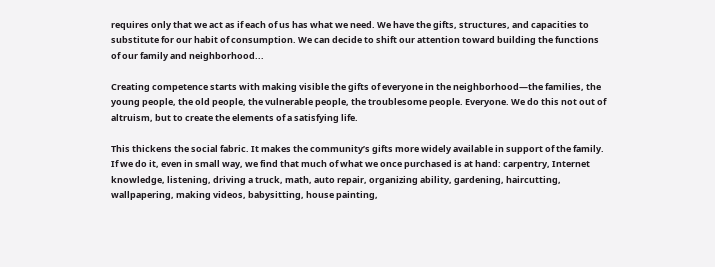requires only that we act as if each of us has what we need. We have the gifts, structures, and capacities to substitute for our habit of consumption. We can decide to shift our attention toward building the functions of our family and neighborhood...

Creating competence starts with making visible the gifts of everyone in the neighborhood—the families, the young people, the old people, the vulnerable people, the troublesome people. Everyone. We do this not out of altruism, but to create the elements of a satisfying life.

This thickens the social fabric. It makes the community’s gifts more widely available in support of the family. If we do it, even in small way, we find that much of what we once purchased is at hand: carpentry, Internet knowledge, listening, driving a truck, math, auto repair, organizing ability, gardening, haircutting, wallpapering, making videos, babysitting, house painting,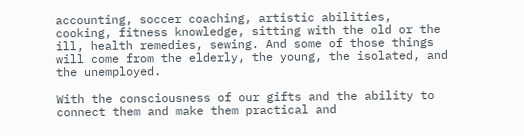accounting, soccer coaching, artistic abilities, cooking, fitness knowledge, sitting with the old or the ill, health remedies, sewing. And some of those things will come from the elderly, the young, the isolated, and the unemployed.

With the consciousness of our gifts and the ability to connect them and make them practical and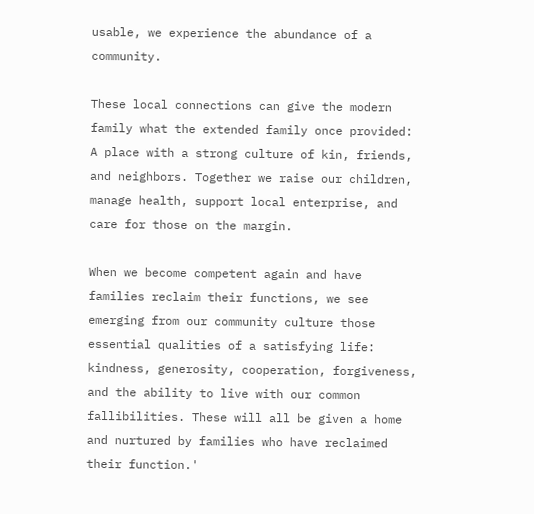usable, we experience the abundance of a community.

These local connections can give the modern family what the extended family once provided: A place with a strong culture of kin, friends, and neighbors. Together we raise our children, manage health, support local enterprise, and care for those on the margin.

When we become competent again and have families reclaim their functions, we see emerging from our community culture those essential qualities of a satisfying life: kindness, generosity, cooperation, forgiveness, and the ability to live with our common fallibilities. These will all be given a home and nurtured by families who have reclaimed their function.'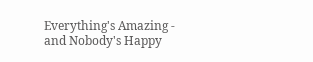Everything's Amazing - and Nobody's Happy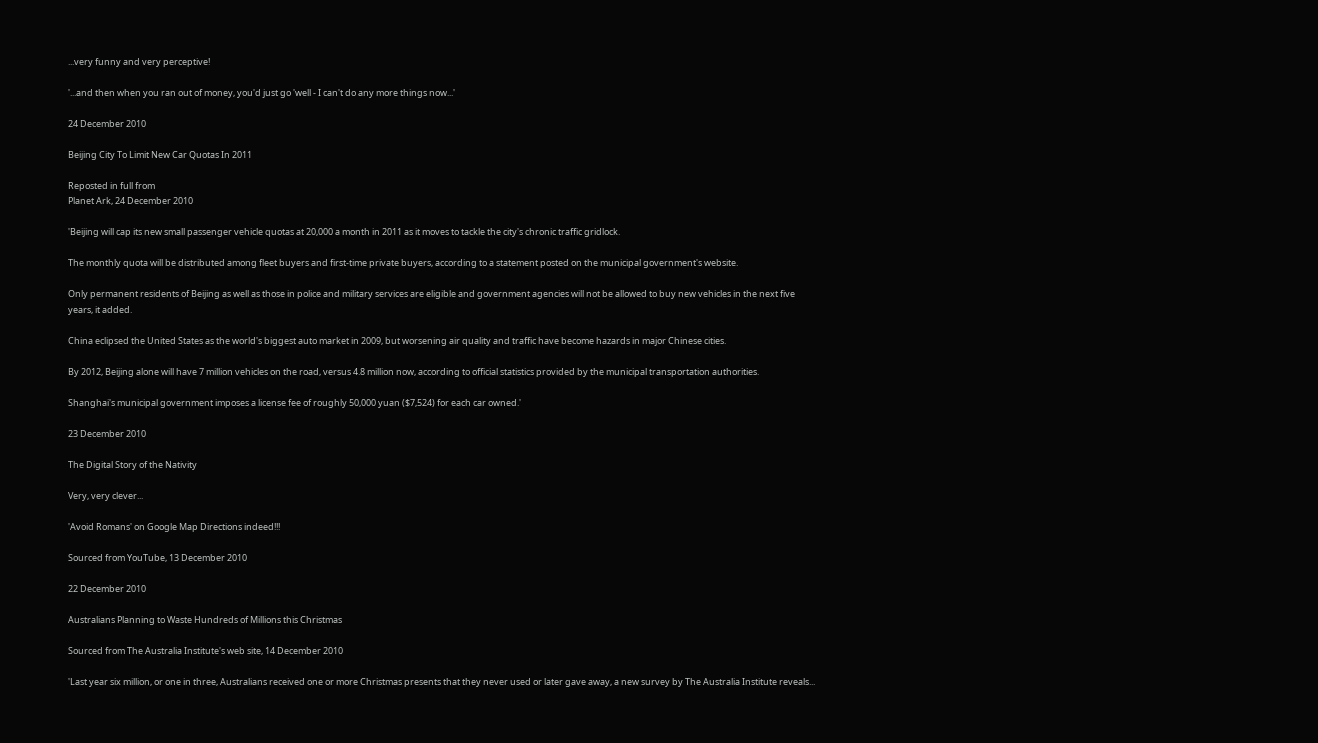...very funny and very perceptive!

'...and then when you ran out of money, you'd just go 'well - I can't do any more things now...'

24 December 2010

Beijing City To Limit New Car Quotas In 2011

Reposted in full from
Planet Ark, 24 December 2010

'Beijing will cap its new small passenger vehicle quotas at 20,000 a month in 2011 as it moves to tackle the city's chronic traffic gridlock.

The monthly quota will be distributed among fleet buyers and first-time private buyers, according to a statement posted on the municipal government's website.

Only permanent residents of Beijing as well as those in police and military services are eligible and government agencies will not be allowed to buy new vehicles in the next five years, it added.

China eclipsed the United States as the world's biggest auto market in 2009, but worsening air quality and traffic have become hazards in major Chinese cities.

By 2012, Beijing alone will have 7 million vehicles on the road, versus 4.8 million now, according to official statistics provided by the municipal transportation authorities.

Shanghai's municipal government imposes a license fee of roughly 50,000 yuan ($7,524) for each car owned.'

23 December 2010

The Digital Story of the Nativity

Very, very clever...

'Avoid Romans' on Google Map Directions indeed!!!

Sourced from YouTube, 13 December 2010

22 December 2010

Australians Planning to Waste Hundreds of Millions this Christmas

Sourced from The Australia Institute's web site, 14 December 2010

'Last year six million, or one in three, Australians received one or more Christmas presents that they never used or later gave away, a new survey by The Australia Institute reveals...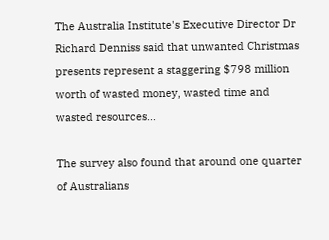The Australia Institute's Executive Director Dr Richard Denniss said that unwanted Christmas presents represent a staggering $798 million worth of wasted money, wasted time and wasted resources...

The survey also found that around one quarter of Australians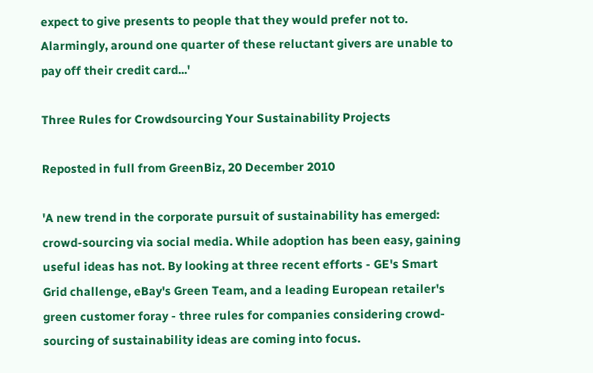expect to give presents to people that they would prefer not to. Alarmingly, around one quarter of these reluctant givers are unable to pay off their credit card...'

Three Rules for Crowdsourcing Your Sustainability Projects

Reposted in full from GreenBiz, 20 December 2010

'A new trend in the corporate pursuit of sustainability has emerged: crowd-sourcing via social media. While adoption has been easy, gaining useful ideas has not. By looking at three recent efforts - GE's Smart Grid challenge, eBay's Green Team, and a leading European retailer's green customer foray - three rules for companies considering crowd-sourcing of sustainability ideas are coming into focus.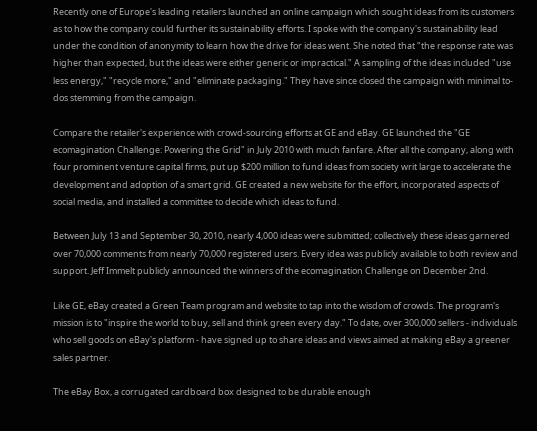Recently one of Europe's leading retailers launched an online campaign which sought ideas from its customers as to how the company could further its sustainability efforts. I spoke with the company's sustainability lead under the condition of anonymity to learn how the drive for ideas went. She noted that "the response rate was higher than expected, but the ideas were either generic or impractical." A sampling of the ideas included "use less energy," "recycle more," and "eliminate packaging." They have since closed the campaign with minimal to-dos stemming from the campaign.

Compare the retailer's experience with crowd-sourcing efforts at GE and eBay. GE launched the "GE ecomagination Challenge: Powering the Grid" in July 2010 with much fanfare. After all the company, along with four prominent venture capital firms, put up $200 million to fund ideas from society writ large to accelerate the development and adoption of a smart grid. GE created a new website for the effort, incorporated aspects of social media, and installed a committee to decide which ideas to fund.

Between July 13 and September 30, 2010, nearly 4,000 ideas were submitted; collectively these ideas garnered over 70,000 comments from nearly 70,000 registered users. Every idea was publicly available to both review and support. Jeff Immelt publicly announced the winners of the ecomagination Challenge on December 2nd.

Like GE, eBay created a Green Team program and website to tap into the wisdom of crowds. The program's mission is to "inspire the world to buy, sell and think green every day." To date, over 300,000 sellers - individuals who sell goods on eBay's platform - have signed up to share ideas and views aimed at making eBay a greener sales partner.

The eBay Box, a corrugated cardboard box designed to be durable enough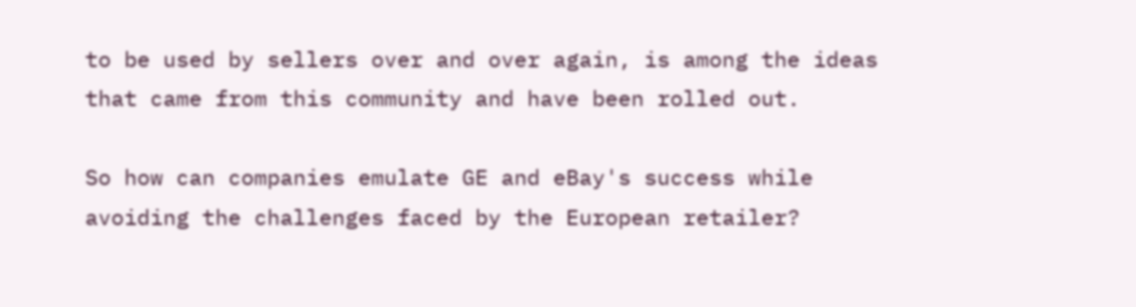to be used by sellers over and over again, is among the ideas that came from this community and have been rolled out.

So how can companies emulate GE and eBay's success while avoiding the challenges faced by the European retailer?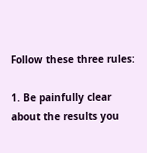Follow these three rules:

1. Be painfully clear about the results you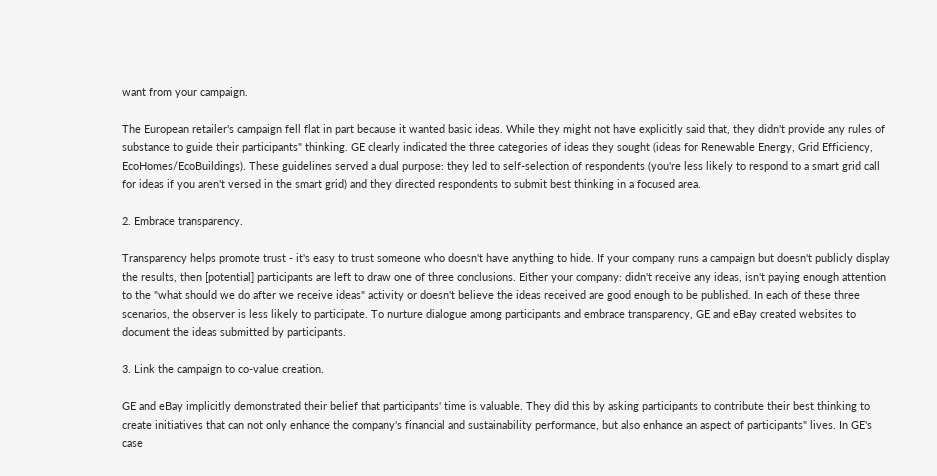want from your campaign.

The European retailer's campaign fell flat in part because it wanted basic ideas. While they might not have explicitly said that, they didn't provide any rules of substance to guide their participants" thinking. GE clearly indicated the three categories of ideas they sought (ideas for Renewable Energy, Grid Efficiency, EcoHomes/EcoBuildings). These guidelines served a dual purpose: they led to self-selection of respondents (you're less likely to respond to a smart grid call for ideas if you aren't versed in the smart grid) and they directed respondents to submit best thinking in a focused area.

2. Embrace transparency.

Transparency helps promote trust - it's easy to trust someone who doesn't have anything to hide. If your company runs a campaign but doesn't publicly display the results, then [potential] participants are left to draw one of three conclusions. Either your company: didn't receive any ideas, isn't paying enough attention to the "what should we do after we receive ideas" activity or doesn't believe the ideas received are good enough to be published. In each of these three scenarios, the observer is less likely to participate. To nurture dialogue among participants and embrace transparency, GE and eBay created websites to document the ideas submitted by participants.

3. Link the campaign to co-value creation.

GE and eBay implicitly demonstrated their belief that participants' time is valuable. They did this by asking participants to contribute their best thinking to create initiatives that can not only enhance the company's financial and sustainability performance, but also enhance an aspect of participants" lives. In GE's case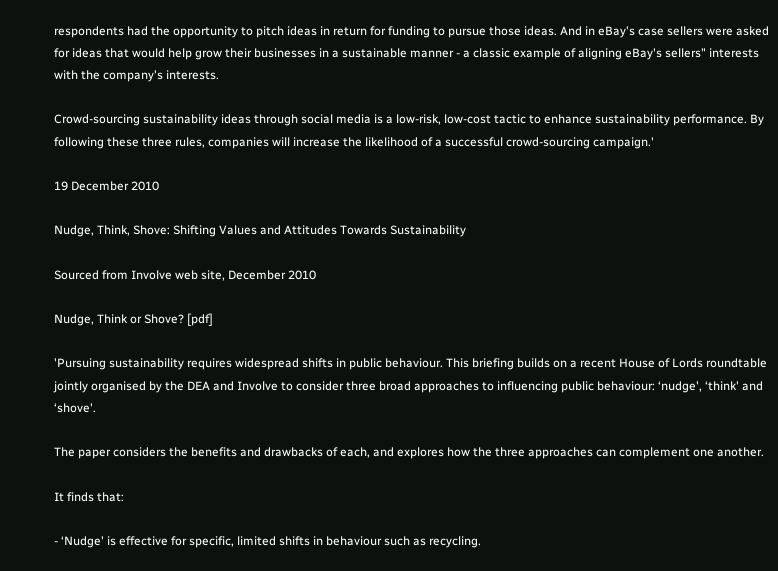respondents had the opportunity to pitch ideas in return for funding to pursue those ideas. And in eBay's case sellers were asked for ideas that would help grow their businesses in a sustainable manner - a classic example of aligning eBay's sellers" interests with the company's interests.

Crowd-sourcing sustainability ideas through social media is a low-risk, low-cost tactic to enhance sustainability performance. By following these three rules, companies will increase the likelihood of a successful crowd-sourcing campaign.'

19 December 2010

Nudge, Think, Shove: Shifting Values and Attitudes Towards Sustainability

Sourced from Involve web site, December 2010

Nudge, Think or Shove? [pdf]

'Pursuing sustainability requires widespread shifts in public behaviour. This briefing builds on a recent House of Lords roundtable jointly organised by the DEA and Involve to consider three broad approaches to influencing public behaviour: ‘nudge', ‘think' and ‘shove'.

The paper considers the benefits and drawbacks of each, and explores how the three approaches can complement one another.

It finds that:

- ‘Nudge' is effective for specific, limited shifts in behaviour such as recycling.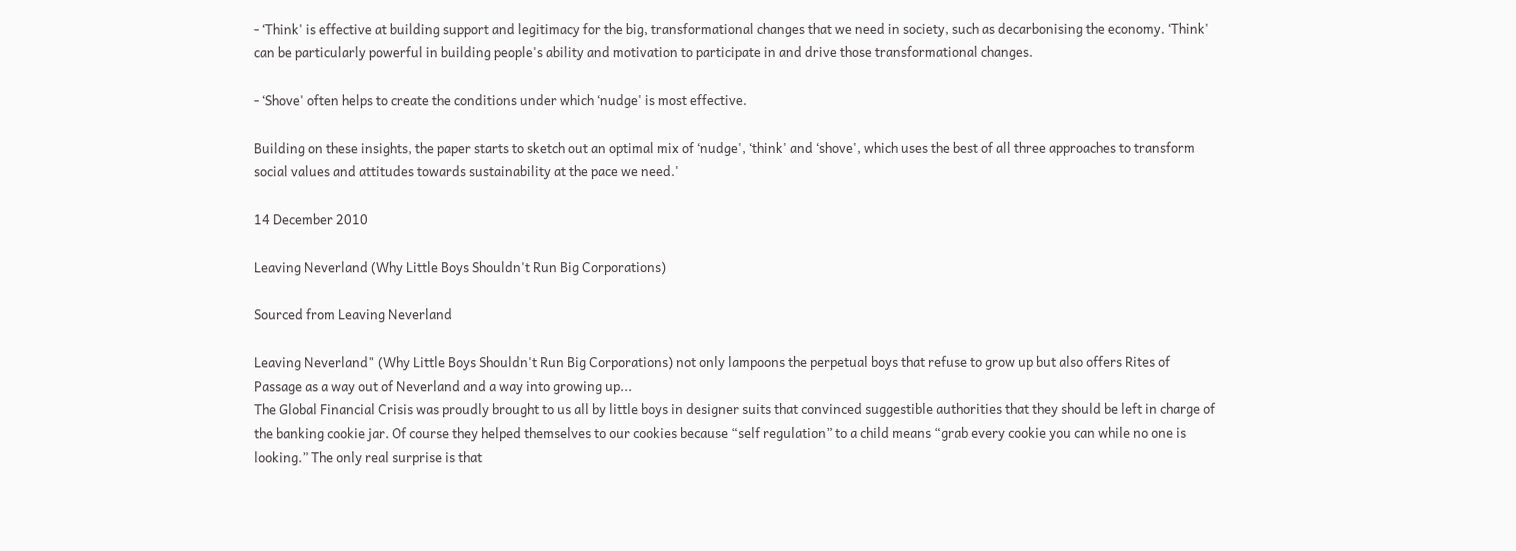- ‘Think' is effective at building support and legitimacy for the big, transformational changes that we need in society, such as decarbonising the economy. ‘Think' can be particularly powerful in building people's ability and motivation to participate in and drive those transformational changes.

- ‘Shove' often helps to create the conditions under which ‘nudge' is most effective.

Building on these insights, the paper starts to sketch out an optimal mix of ‘nudge', ‘think' and ‘shove', which uses the best of all three approaches to transform social values and attitudes towards sustainability at the pace we need.'

14 December 2010

Leaving Neverland (Why Little Boys Shouldn't Run Big Corporations)

Sourced from Leaving Neverland

Leaving Neverland" (Why Little Boys Shouldn't Run Big Corporations) not only lampoons the perpetual boys that refuse to grow up but also offers Rites of Passage as a way out of Neverland and a way into growing up...
The Global Financial Crisis was proudly brought to us all by little boys in designer suits that convinced suggestible authorities that they should be left in charge of the banking cookie jar. Of course they helped themselves to our cookies because “self regulation” to a child means “grab every cookie you can while no one is looking.” The only real surprise is that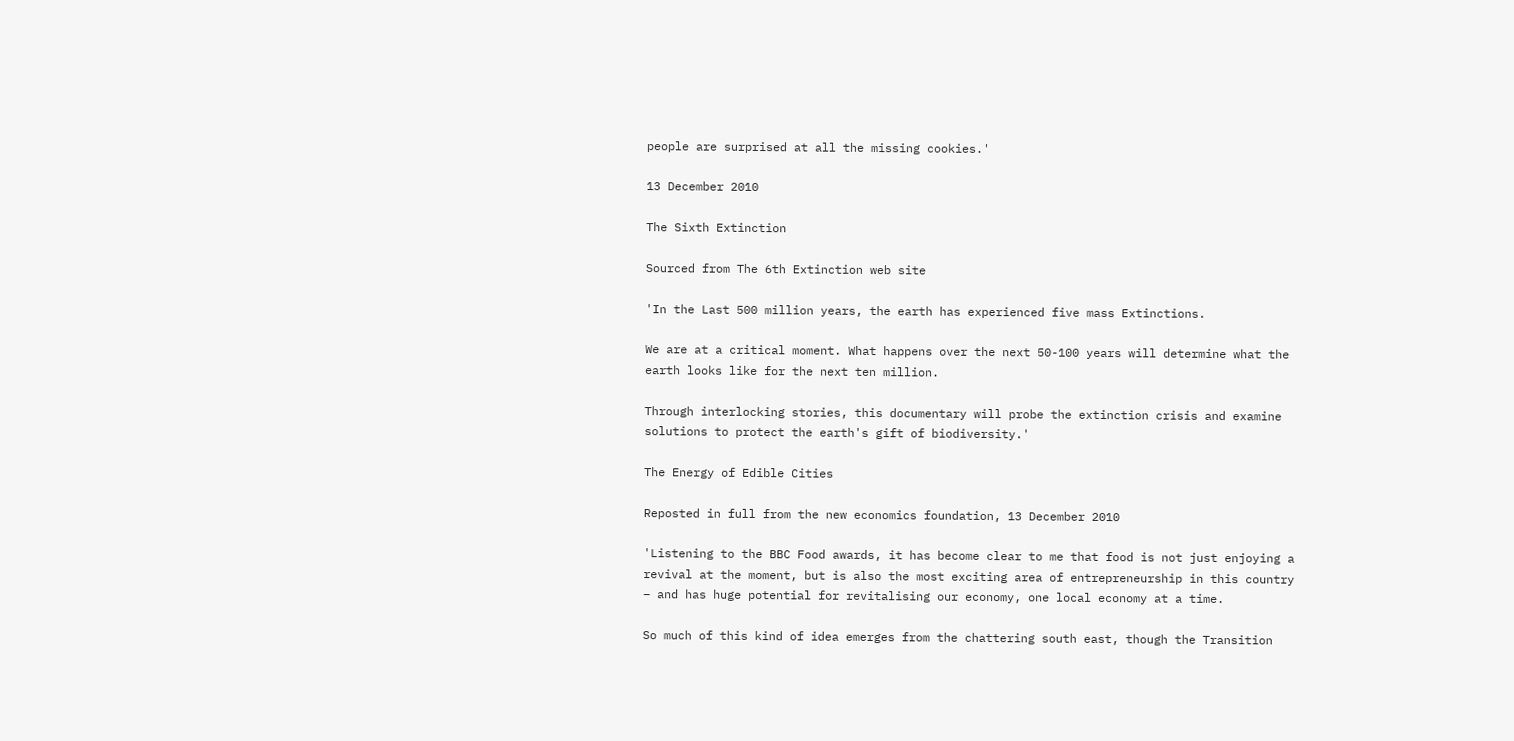people are surprised at all the missing cookies.'

13 December 2010

The Sixth Extinction

Sourced from The 6th Extinction web site

'In the Last 500 million years, the earth has experienced five mass Extinctions.

We are at a critical moment. What happens over the next 50-100 years will determine what the earth looks like for the next ten million.

Through interlocking stories, this documentary will probe the extinction crisis and examine solutions to protect the earth's gift of biodiversity.'

The Energy of Edible Cities

Reposted in full from the new economics foundation, 13 December 2010

'Listening to the BBC Food awards, it has become clear to me that food is not just enjoying a revival at the moment, but is also the most exciting area of entrepreneurship in this country – and has huge potential for revitalising our economy, one local economy at a time.

So much of this kind of idea emerges from the chattering south east, though the Transition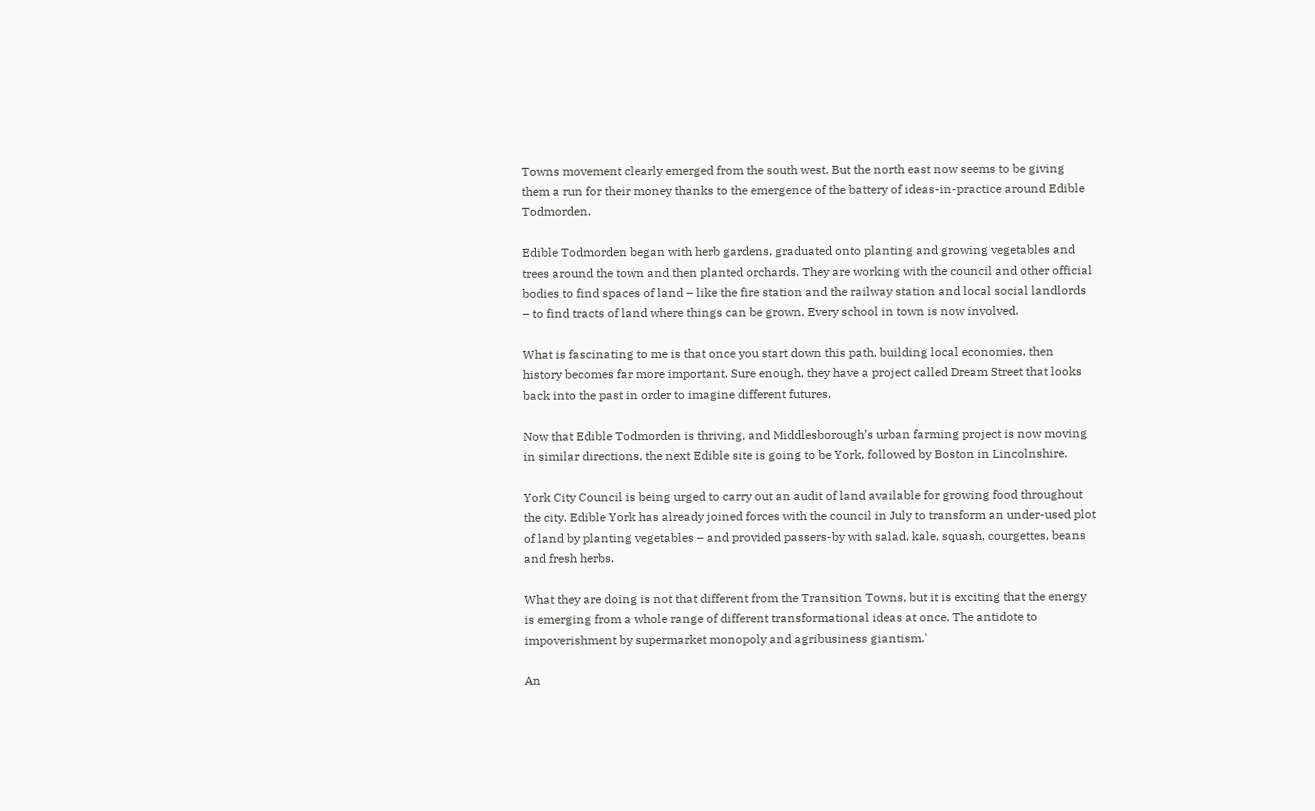Towns movement clearly emerged from the south west. But the north east now seems to be giving them a run for their money thanks to the emergence of the battery of ideas-in-practice around Edible Todmorden.

Edible Todmorden began with herb gardens, graduated onto planting and growing vegetables and trees around the town and then planted orchards. They are working with the council and other official bodies to find spaces of land – like the fire station and the railway station and local social landlords – to find tracts of land where things can be grown. Every school in town is now involved.

What is fascinating to me is that once you start down this path, building local economies, then history becomes far more important. Sure enough, they have a project called Dream Street that looks back into the past in order to imagine different futures.

Now that Edible Todmorden is thriving, and Middlesborough’s urban farming project is now moving in similar directions, the next Edible site is going to be York, followed by Boston in Lincolnshire.

York City Council is being urged to carry out an audit of land available for growing food throughout the city. Edible York has already joined forces with the council in July to transform an under-used plot of land by planting vegetables – and provided passers-by with salad, kale, squash, courgettes, beans and fresh herbs.

What they are doing is not that different from the Transition Towns, but it is exciting that the energy is emerging from a whole range of different transformational ideas at once. The antidote to impoverishment by supermarket monopoly and agribusiness giantism.'

An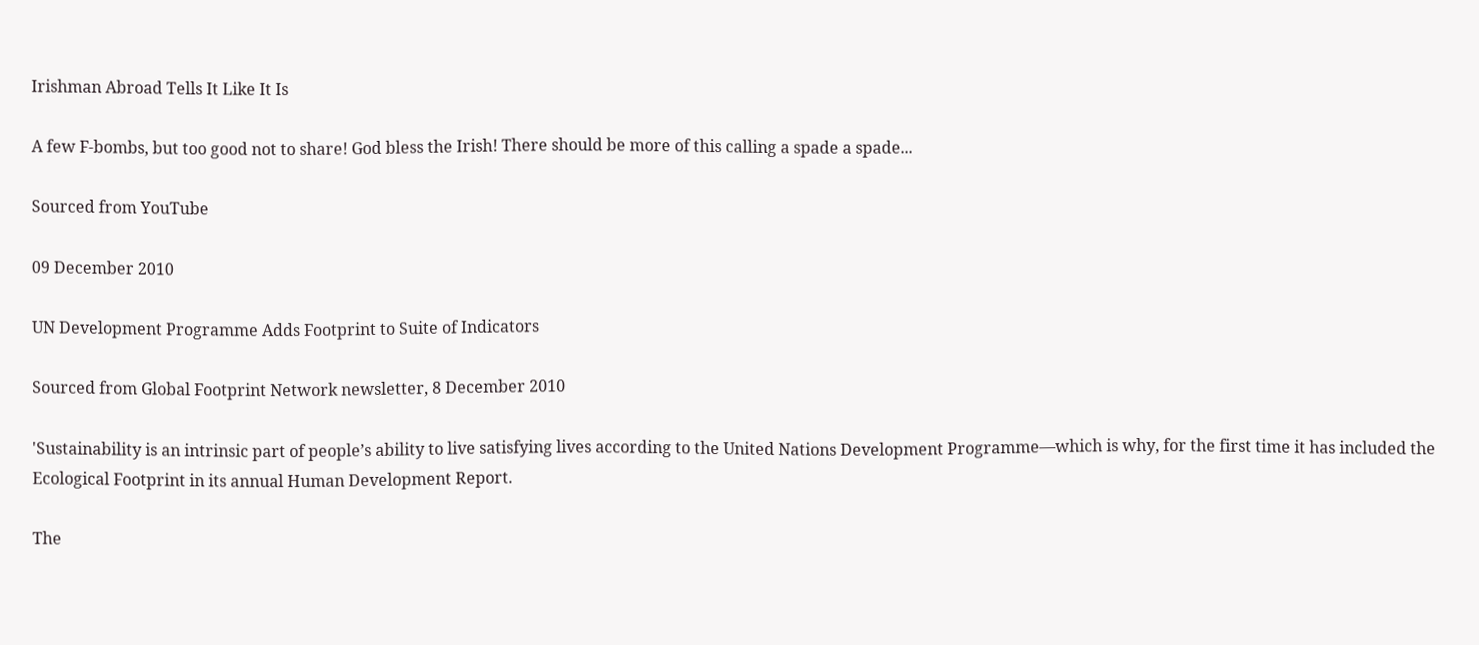Irishman Abroad Tells It Like It Is

A few F-bombs, but too good not to share! God bless the Irish! There should be more of this calling a spade a spade...

Sourced from YouTube

09 December 2010

UN Development Programme Adds Footprint to Suite of Indicators

Sourced from Global Footprint Network newsletter, 8 December 2010

'Sustainability is an intrinsic part of people’s ability to live satisfying lives according to the United Nations Development Programme—which is why, for the first time it has included the Ecological Footprint in its annual Human Development Report.

The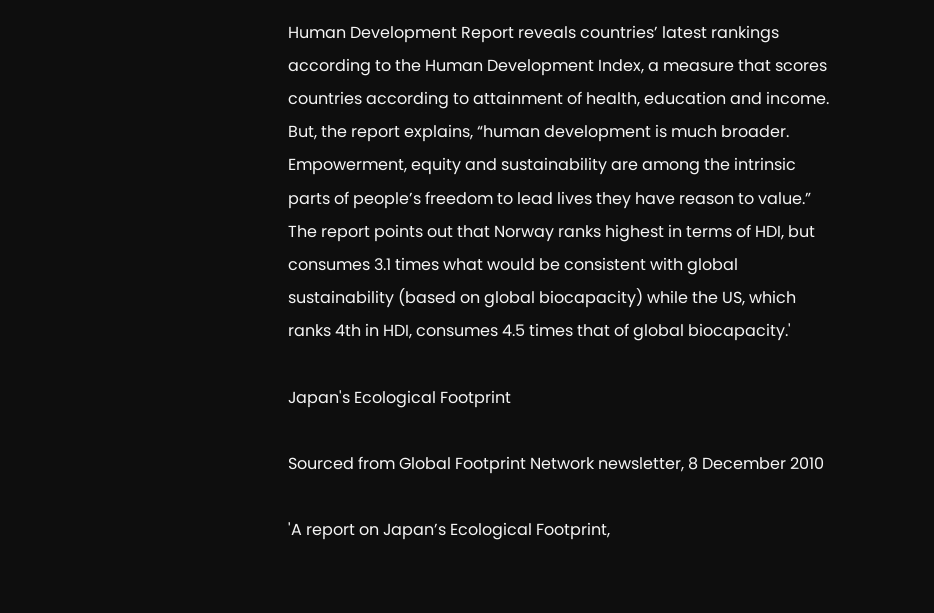Human Development Report reveals countries’ latest rankings according to the Human Development Index, a measure that scores countries according to attainment of health, education and income. But, the report explains, “human development is much broader. Empowerment, equity and sustainability are among the intrinsic parts of people’s freedom to lead lives they have reason to value.” The report points out that Norway ranks highest in terms of HDI, but consumes 3.1 times what would be consistent with global sustainability (based on global biocapacity) while the US, which ranks 4th in HDI, consumes 4.5 times that of global biocapacity.'

Japan's Ecological Footprint

Sourced from Global Footprint Network newsletter, 8 December 2010

'A report on Japan’s Ecological Footprint,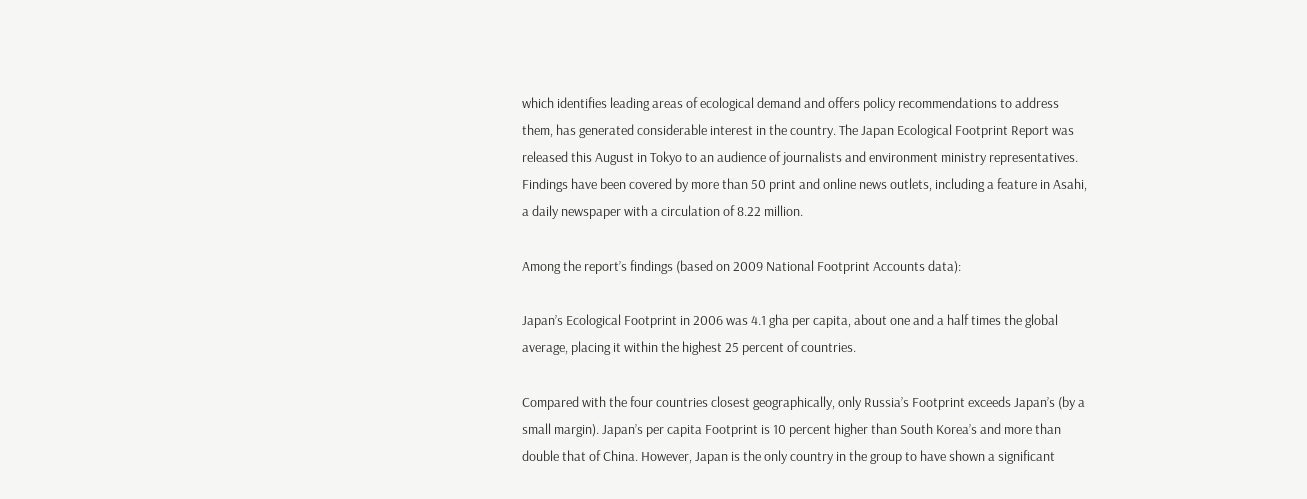which identifies leading areas of ecological demand and offers policy recommendations to address them, has generated considerable interest in the country. The Japan Ecological Footprint Report was released this August in Tokyo to an audience of journalists and environment ministry representatives. Findings have been covered by more than 50 print and online news outlets, including a feature in Asahi, a daily newspaper with a circulation of 8.22 million.

Among the report’s findings (based on 2009 National Footprint Accounts data):

Japan’s Ecological Footprint in 2006 was 4.1 gha per capita, about one and a half times the global average, placing it within the highest 25 percent of countries.

Compared with the four countries closest geographically, only Russia’s Footprint exceeds Japan’s (by a small margin). Japan’s per capita Footprint is 10 percent higher than South Korea’s and more than double that of China. However, Japan is the only country in the group to have shown a significant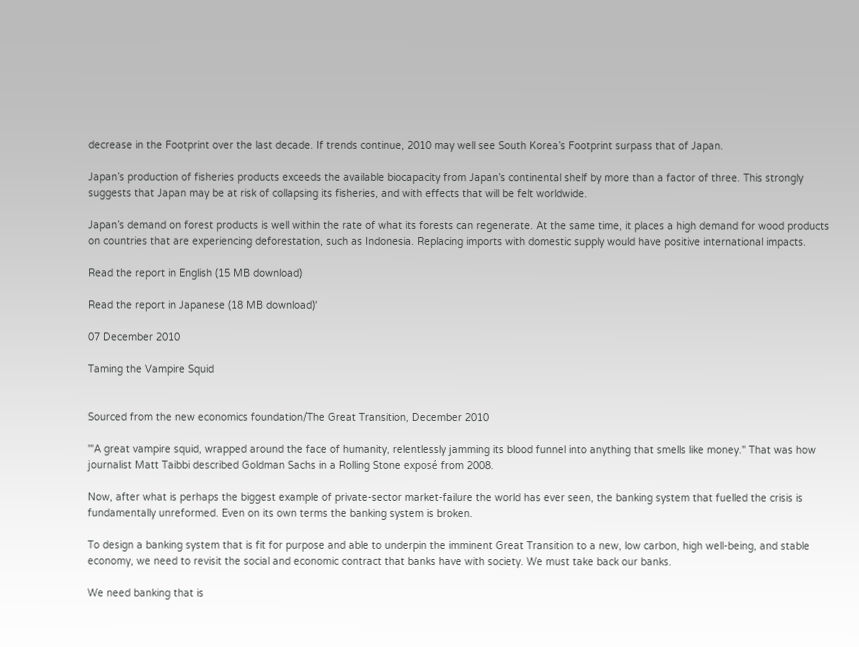decrease in the Footprint over the last decade. If trends continue, 2010 may well see South Korea’s Footprint surpass that of Japan.

Japan’s production of fisheries products exceeds the available biocapacity from Japan’s continental shelf by more than a factor of three. This strongly suggests that Japan may be at risk of collapsing its fisheries, and with effects that will be felt worldwide.

Japan’s demand on forest products is well within the rate of what its forests can regenerate. At the same time, it places a high demand for wood products on countries that are experiencing deforestation, such as Indonesia. Replacing imports with domestic supply would have positive international impacts.

Read the report in English (15 MB download)

Read the report in Japanese (18 MB download)'

07 December 2010

Taming the Vampire Squid


Sourced from the new economics foundation/The Great Transition, December 2010

'"A great vampire squid, wrapped around the face of humanity, relentlessly jamming its blood funnel into anything that smells like money." That was how journalist Matt Taibbi described Goldman Sachs in a Rolling Stone exposé from 2008.

Now, after what is perhaps the biggest example of private-sector market-failure the world has ever seen, the banking system that fuelled the crisis is fundamentally unreformed. Even on its own terms the banking system is broken.

To design a banking system that is fit for purpose and able to underpin the imminent Great Transition to a new, low carbon, high well-being, and stable economy, we need to revisit the social and economic contract that banks have with society. We must take back our banks.

We need banking that is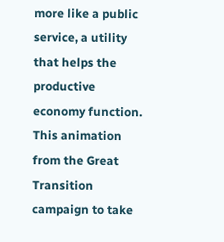more like a public service, a utility that helps the productive economy function. This animation from the Great Transition campaign to take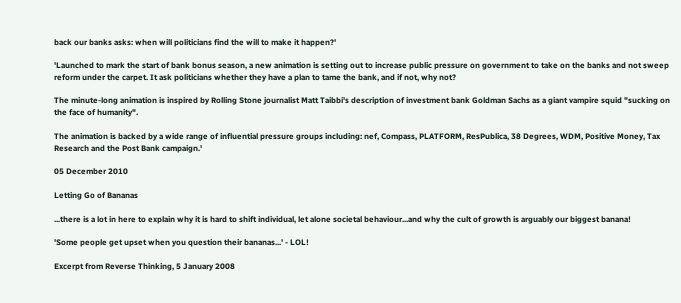back our banks asks: when will politicians find the will to make it happen?'

'Launched to mark the start of bank bonus season, a new animation is setting out to increase public pressure on government to take on the banks and not sweep reform under the carpet. It ask politicians whether they have a plan to tame the bank, and if not, why not?

The minute-long animation is inspired by Rolling Stone journalist Matt Taibbi's description of investment bank Goldman Sachs as a giant vampire squid "sucking on the face of humanity".

The animation is backed by a wide range of influential pressure groups including: nef, Compass, PLATFORM, ResPublica, 38 Degrees, WDM, Positive Money, Tax Research and the Post Bank campaign.'

05 December 2010

Letting Go of Bananas

...there is a lot in here to explain why it is hard to shift individual, let alone societal behaviour...and why the cult of growth is arguably our biggest banana!

'Some people get upset when you question their bananas...' - LOL!

Excerpt from Reverse Thinking, 5 January 2008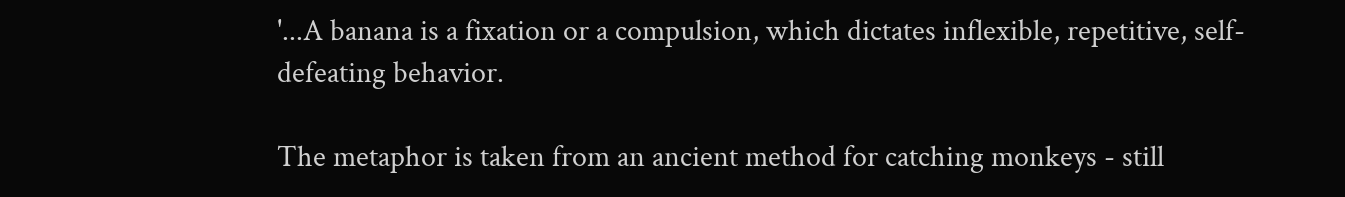'...A banana is a fixation or a compulsion, which dictates inflexible, repetitive, self-defeating behavior.

The metaphor is taken from an ancient method for catching monkeys - still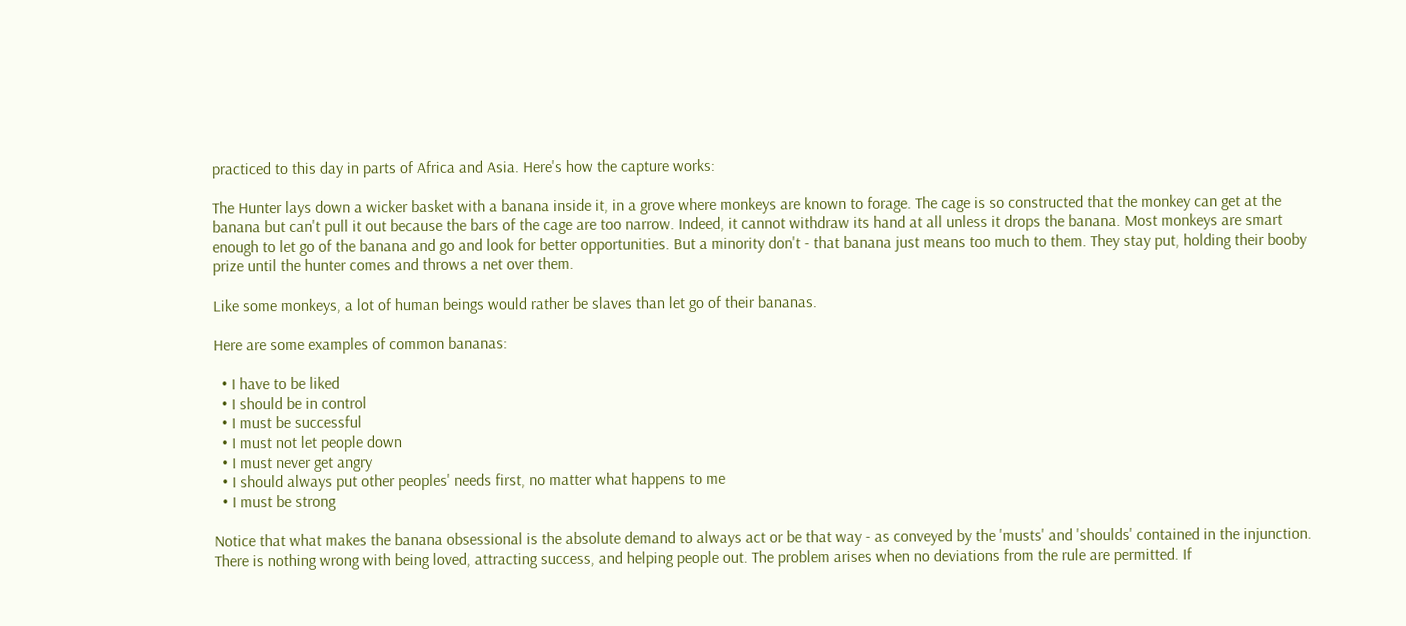practiced to this day in parts of Africa and Asia. Here's how the capture works:

The Hunter lays down a wicker basket with a banana inside it, in a grove where monkeys are known to forage. The cage is so constructed that the monkey can get at the banana but can't pull it out because the bars of the cage are too narrow. Indeed, it cannot withdraw its hand at all unless it drops the banana. Most monkeys are smart enough to let go of the banana and go and look for better opportunities. But a minority don't - that banana just means too much to them. They stay put, holding their booby prize until the hunter comes and throws a net over them.

Like some monkeys, a lot of human beings would rather be slaves than let go of their bananas.

Here are some examples of common bananas:

  • I have to be liked
  • I should be in control
  • I must be successful
  • I must not let people down
  • I must never get angry
  • I should always put other peoples' needs first, no matter what happens to me
  • I must be strong

Notice that what makes the banana obsessional is the absolute demand to always act or be that way - as conveyed by the 'musts' and 'shoulds' contained in the injunction. There is nothing wrong with being loved, attracting success, and helping people out. The problem arises when no deviations from the rule are permitted. If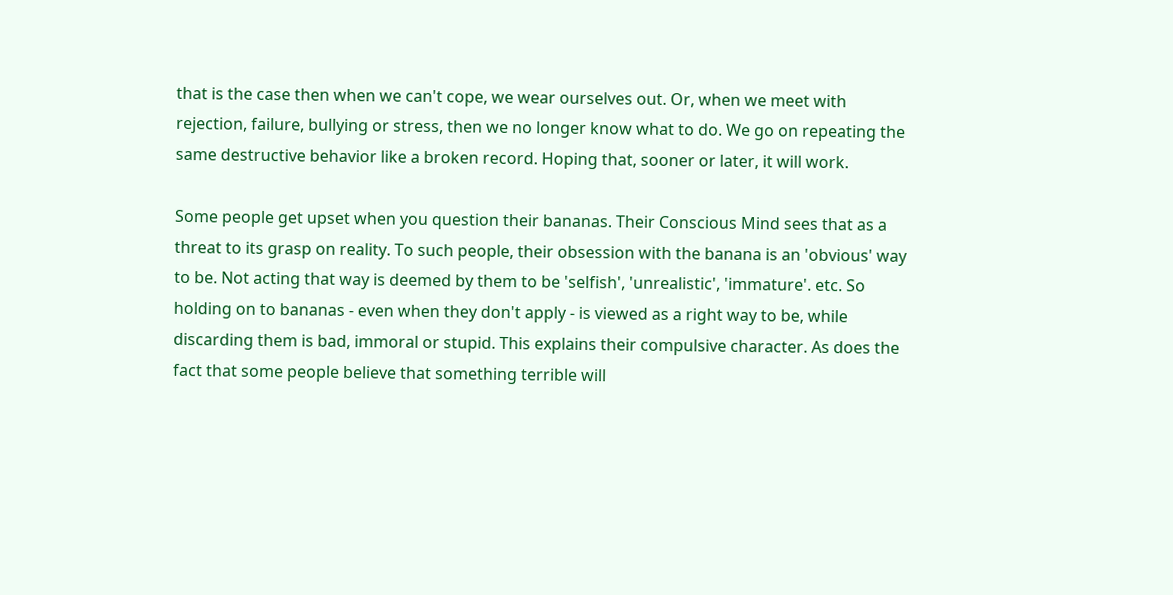that is the case then when we can't cope, we wear ourselves out. Or, when we meet with rejection, failure, bullying or stress, then we no longer know what to do. We go on repeating the same destructive behavior like a broken record. Hoping that, sooner or later, it will work.

Some people get upset when you question their bananas. Their Conscious Mind sees that as a threat to its grasp on reality. To such people, their obsession with the banana is an 'obvious' way to be. Not acting that way is deemed by them to be 'selfish', 'unrealistic', 'immature'. etc. So holding on to bananas - even when they don't apply - is viewed as a right way to be, while discarding them is bad, immoral or stupid. This explains their compulsive character. As does the fact that some people believe that something terrible will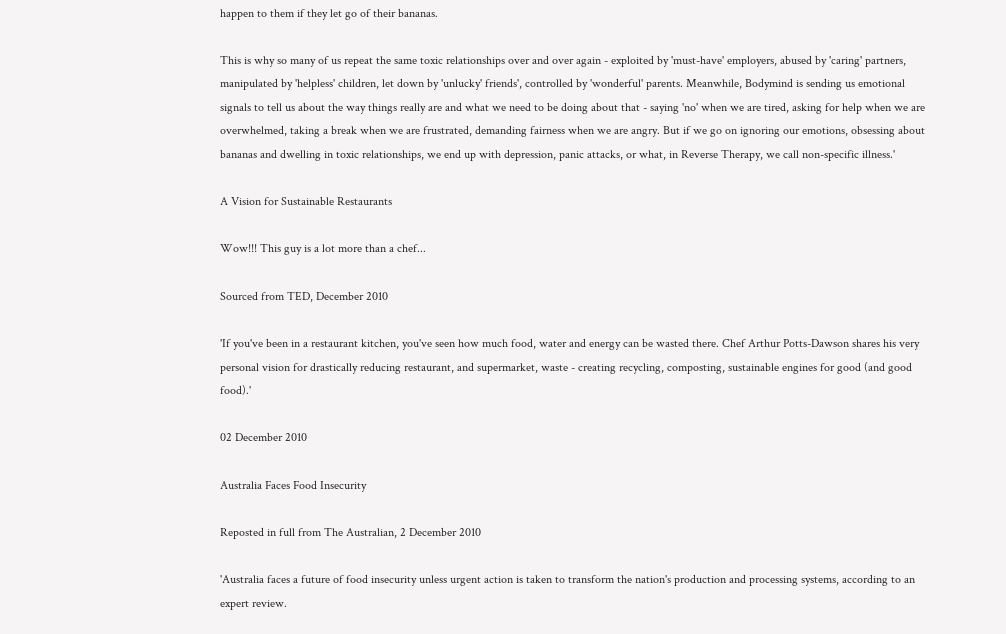happen to them if they let go of their bananas.

This is why so many of us repeat the same toxic relationships over and over again - exploited by 'must-have' employers, abused by 'caring' partners, manipulated by 'helpless' children, let down by 'unlucky' friends', controlled by 'wonderful' parents. Meanwhile, Bodymind is sending us emotional signals to tell us about the way things really are and what we need to be doing about that - saying 'no' when we are tired, asking for help when we are overwhelmed, taking a break when we are frustrated, demanding fairness when we are angry. But if we go on ignoring our emotions, obsessing about bananas and dwelling in toxic relationships, we end up with depression, panic attacks, or what, in Reverse Therapy, we call non-specific illness.'

A Vision for Sustainable Restaurants

Wow!!! This guy is a lot more than a chef...

Sourced from TED, December 2010

'If you've been in a restaurant kitchen, you've seen how much food, water and energy can be wasted there. Chef Arthur Potts-Dawson shares his very personal vision for drastically reducing restaurant, and supermarket, waste - creating recycling, composting, sustainable engines for good (and good food).'

02 December 2010

Australia Faces Food Insecurity

Reposted in full from The Australian, 2 December 2010

'Australia faces a future of food insecurity unless urgent action is taken to transform the nation's production and processing systems, according to an expert review.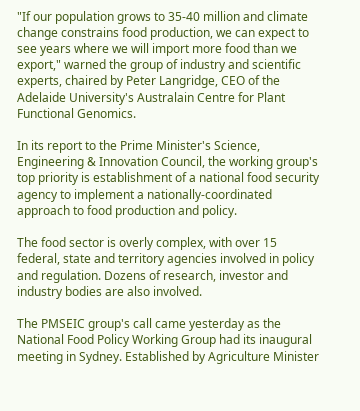"If our population grows to 35-40 million and climate change constrains food production, we can expect to see years where we will import more food than we export," warned the group of industry and scientific experts, chaired by Peter Langridge, CEO of the Adelaide University's Australain Centre for Plant Functional Genomics.

In its report to the Prime Minister's Science, Engineering & Innovation Council, the working group's top priority is establishment of a national food security agency to implement a nationally-coordinated approach to food production and policy.

The food sector is overly complex, with over 15 federal, state and territory agencies involved in policy and regulation. Dozens of research, investor and industry bodies are also involved.

The PMSEIC group's call came yesterday as the National Food Policy Working Group had its inaugural meeting in Sydney. Established by Agriculture Minister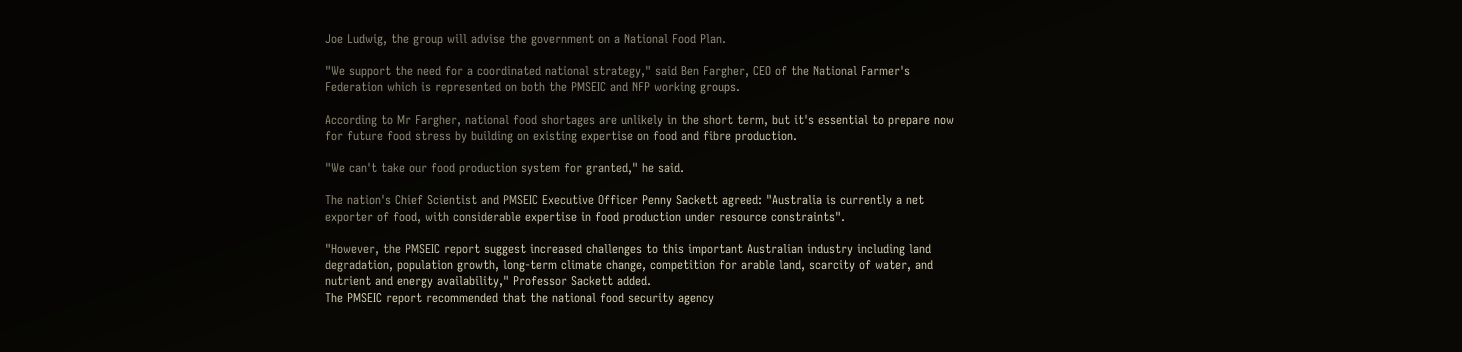Joe Ludwig, the group will advise the government on a National Food Plan.

"We support the need for a coordinated national strategy," said Ben Fargher, CEO of the National Farmer's Federation which is represented on both the PMSEIC and NFP working groups.

According to Mr Fargher, national food shortages are unlikely in the short term, but it's essential to prepare now for future food stress by building on existing expertise on food and fibre production.

"We can't take our food production system for granted," he said.

The nation's Chief Scientist and PMSEIC Executive Officer Penny Sackett agreed: "Australia is currently a net exporter of food, with considerable expertise in food production under resource constraints".

"However, the PMSEIC report suggest increased challenges to this important Australian industry including land degradation, population growth, long-term climate change, competition for arable land, scarcity of water, and nutrient and energy availability," Professor Sackett added.
The PMSEIC report recommended that the national food security agency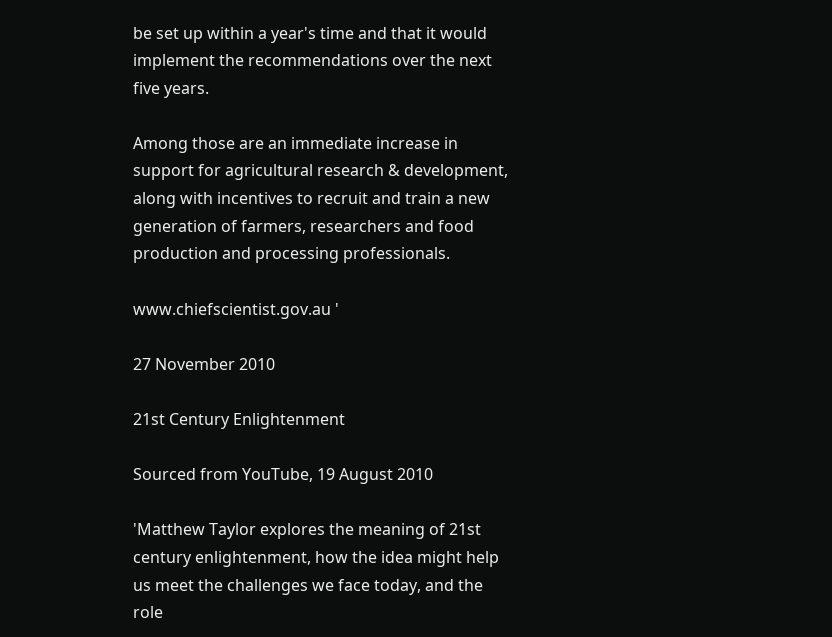be set up within a year's time and that it would implement the recommendations over the next five years.

Among those are an immediate increase in support for agricultural research & development, along with incentives to recruit and train a new generation of farmers, researchers and food production and processing professionals.

www.chiefscientist.gov.au '

27 November 2010

21st Century Enlightenment

Sourced from YouTube, 19 August 2010

'Matthew Taylor explores the meaning of 21st century enlightenment, how the idea might help us meet the challenges we face today, and the role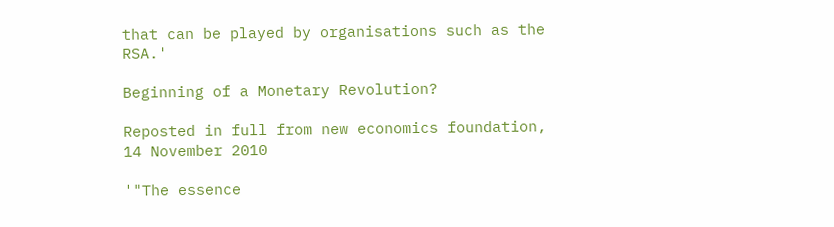that can be played by organisations such as the RSA.'

Beginning of a Monetary Revolution?

Reposted in full from new economics foundation, 14 November 2010

'"The essence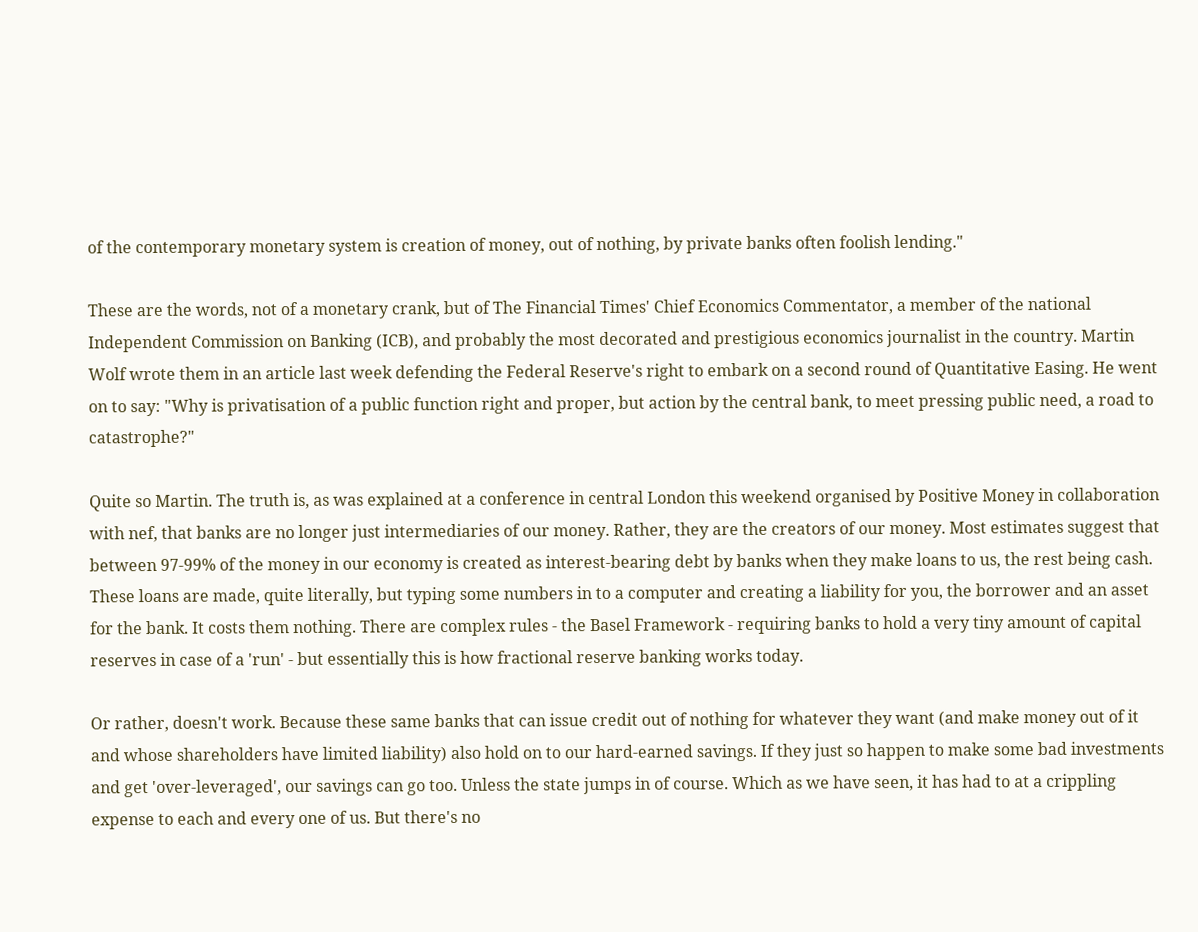of the contemporary monetary system is creation of money, out of nothing, by private banks often foolish lending."

These are the words, not of a monetary crank, but of The Financial Times' Chief Economics Commentator, a member of the national Independent Commission on Banking (ICB), and probably the most decorated and prestigious economics journalist in the country. Martin Wolf wrote them in an article last week defending the Federal Reserve's right to embark on a second round of Quantitative Easing. He went on to say: "Why is privatisation of a public function right and proper, but action by the central bank, to meet pressing public need, a road to catastrophe?"

Quite so Martin. The truth is, as was explained at a conference in central London this weekend organised by Positive Money in collaboration with nef, that banks are no longer just intermediaries of our money. Rather, they are the creators of our money. Most estimates suggest that between 97-99% of the money in our economy is created as interest-bearing debt by banks when they make loans to us, the rest being cash. These loans are made, quite literally, but typing some numbers in to a computer and creating a liability for you, the borrower and an asset for the bank. It costs them nothing. There are complex rules - the Basel Framework - requiring banks to hold a very tiny amount of capital reserves in case of a 'run' - but essentially this is how fractional reserve banking works today.

Or rather, doesn't work. Because these same banks that can issue credit out of nothing for whatever they want (and make money out of it and whose shareholders have limited liability) also hold on to our hard-earned savings. If they just so happen to make some bad investments and get 'over-leveraged', our savings can go too. Unless the state jumps in of course. Which as we have seen, it has had to at a crippling expense to each and every one of us. But there's no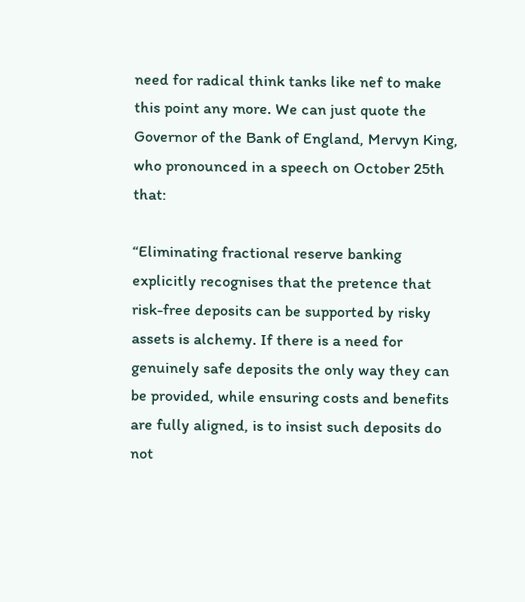need for radical think tanks like nef to make this point any more. We can just quote the Governor of the Bank of England, Mervyn King, who pronounced in a speech on October 25th that:

“Eliminating fractional reserve banking explicitly recognises that the pretence that risk-free deposits can be supported by risky assets is alchemy. If there is a need for genuinely safe deposits the only way they can be provided, while ensuring costs and benefits are fully aligned, is to insist such deposits do not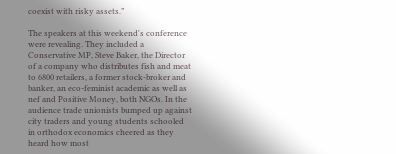coexist with risky assets.”

The speakers at this weekend's conference were revealing. They included a Conservative MP, Steve Baker, the Director of a company who distributes fish and meat to 6800 retailers, a former stock-broker and banker, an eco-feminist academic as well as nef and Positive Money, both NGOs. In the audience trade unionists bumped up against city traders and young students schooled in orthodox economics cheered as they heard how most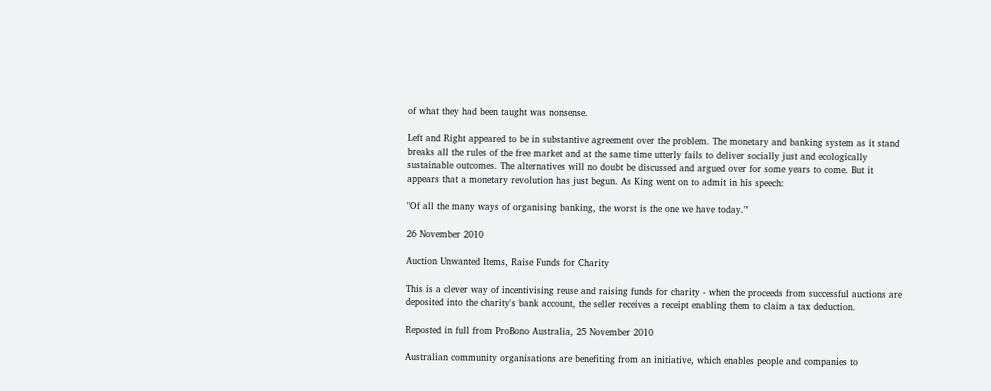of what they had been taught was nonsense.

Left and Right appeared to be in substantive agreement over the problem. The monetary and banking system as it stand breaks all the rules of the free market and at the same time utterly fails to deliver socially just and ecologically sustainable outcomes. The alternatives will no doubt be discussed and argued over for some years to come. But it appears that a monetary revolution has just begun. As King went on to admit in his speech:

"Of all the many ways of organising banking, the worst is the one we have today."'

26 November 2010

Auction Unwanted Items, Raise Funds for Charity

This is a clever way of incentivising reuse and raising funds for charity - when the proceeds from successful auctions are deposited into the charity's bank account, the seller receives a receipt enabling them to claim a tax deduction.

Reposted in full from ProBono Australia, 25 November 2010

Australian community organisations are benefiting from an initiative, which enables people and companies to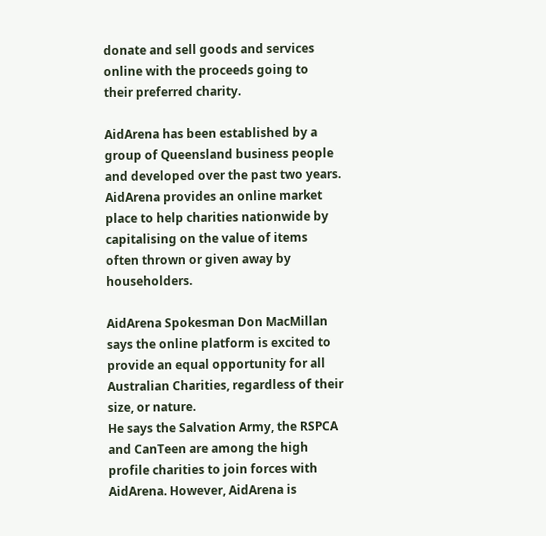donate and sell goods and services online with the proceeds going to their preferred charity.

AidArena has been established by a group of Queensland business people and developed over the past two years. AidArena provides an online market place to help charities nationwide by capitalising on the value of items often thrown or given away by householders.

AidArena Spokesman Don MacMillan says the online platform is excited to provide an equal opportunity for all Australian Charities, regardless of their size, or nature.
He says the Salvation Army, the RSPCA and CanTeen are among the high profile charities to join forces with AidArena. However, AidArena is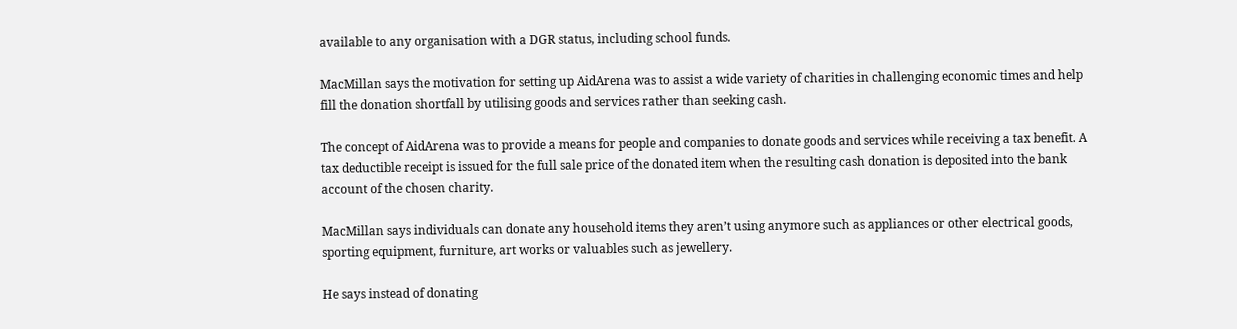available to any organisation with a DGR status, including school funds.

MacMillan says the motivation for setting up AidArena was to assist a wide variety of charities in challenging economic times and help fill the donation shortfall by utilising goods and services rather than seeking cash.

The concept of AidArena was to provide a means for people and companies to donate goods and services while receiving a tax benefit. A tax deductible receipt is issued for the full sale price of the donated item when the resulting cash donation is deposited into the bank account of the chosen charity.

MacMillan says individuals can donate any household items they aren’t using anymore such as appliances or other electrical goods, sporting equipment, furniture, art works or valuables such as jewellery.

He says instead of donating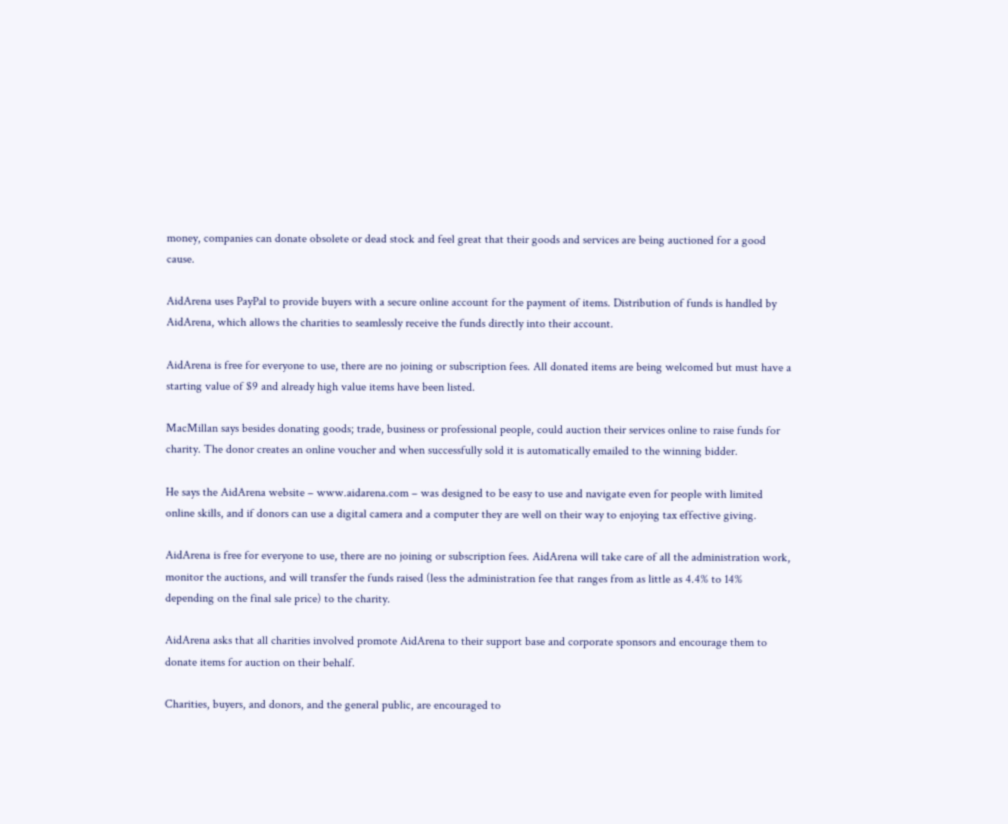money, companies can donate obsolete or dead stock and feel great that their goods and services are being auctioned for a good cause.

AidArena uses PayPal to provide buyers with a secure online account for the payment of items. Distribution of funds is handled by AidArena, which allows the charities to seamlessly receive the funds directly into their account.

AidArena is free for everyone to use, there are no joining or subscription fees. All donated items are being welcomed but must have a starting value of $9 and already high value items have been listed.

MacMillan says besides donating goods; trade, business or professional people, could auction their services online to raise funds for charity. The donor creates an online voucher and when successfully sold it is automatically emailed to the winning bidder.

He says the AidArena website – www.aidarena.com – was designed to be easy to use and navigate even for people with limited online skills, and if donors can use a digital camera and a computer they are well on their way to enjoying tax effective giving.

AidArena is free for everyone to use, there are no joining or subscription fees. AidArena will take care of all the administration work, monitor the auctions, and will transfer the funds raised (less the administration fee that ranges from as little as 4.4% to 14% depending on the final sale price) to the charity.

AidArena asks that all charities involved promote AidArena to their support base and corporate sponsors and encourage them to donate items for auction on their behalf.

Charities, buyers, and donors, and the general public, are encouraged to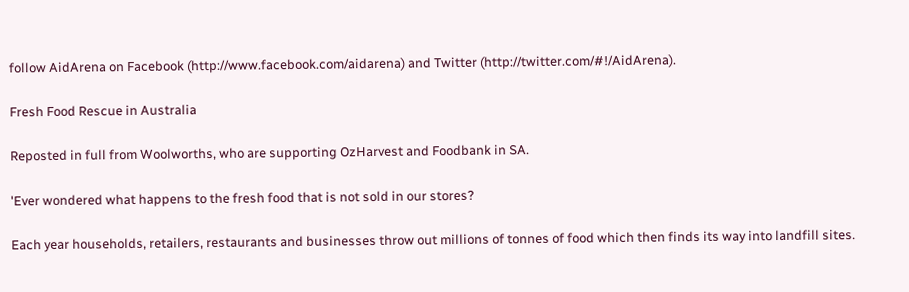follow AidArena on Facebook (http://www.facebook.com/aidarena) and Twitter (http://twitter.com/#!/AidArena).

Fresh Food Rescue in Australia

Reposted in full from Woolworths, who are supporting OzHarvest and Foodbank in SA.

'Ever wondered what happens to the fresh food that is not sold in our stores?

Each year households, retailers, restaurants and businesses throw out millions of tonnes of food which then finds its way into landfill sites.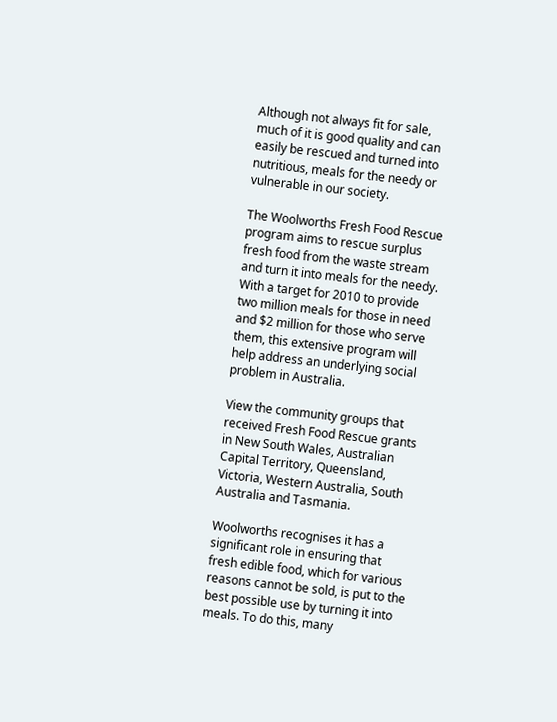Although not always fit for sale, much of it is good quality and can easily be rescued and turned into nutritious, meals for the needy or vulnerable in our society.

The Woolworths Fresh Food Rescue program aims to rescue surplus fresh food from the waste stream and turn it into meals for the needy. With a target for 2010 to provide two million meals for those in need and $2 million for those who serve them, this extensive program will help address an underlying social problem in Australia.

View the community groups that received Fresh Food Rescue grants in New South Wales, Australian Capital Territory, Queensland, Victoria, Western Australia, South Australia and Tasmania.

Woolworths recognises it has a significant role in ensuring that fresh edible food, which for various reasons cannot be sold, is put to the best possible use by turning it into meals. To do this, many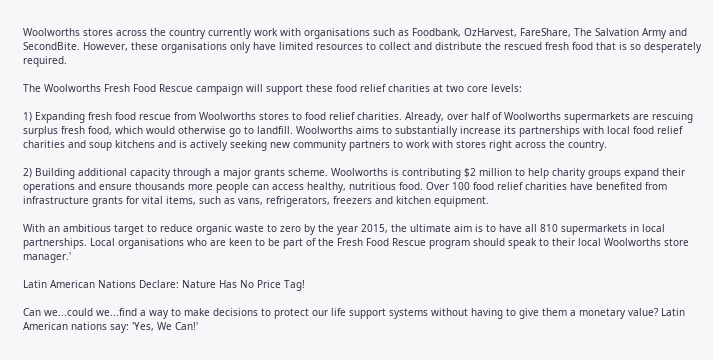Woolworths stores across the country currently work with organisations such as Foodbank, OzHarvest, FareShare, The Salvation Army and SecondBite. However, these organisations only have limited resources to collect and distribute the rescued fresh food that is so desperately required.

The Woolworths Fresh Food Rescue campaign will support these food relief charities at two core levels:

1) Expanding fresh food rescue from Woolworths stores to food relief charities. Already, over half of Woolworths supermarkets are rescuing surplus fresh food, which would otherwise go to landfill. Woolworths aims to substantially increase its partnerships with local food relief charities and soup kitchens and is actively seeking new community partners to work with stores right across the country.

2) Building additional capacity through a major grants scheme. Woolworths is contributing $2 million to help charity groups expand their operations and ensure thousands more people can access healthy, nutritious food. Over 100 food relief charities have benefited from infrastructure grants for vital items, such as vans, refrigerators, freezers and kitchen equipment.

With an ambitious target to reduce organic waste to zero by the year 2015, the ultimate aim is to have all 810 supermarkets in local partnerships. Local organisations who are keen to be part of the Fresh Food Rescue program should speak to their local Woolworths store manager.'

Latin American Nations Declare: Nature Has No Price Tag!

Can we...could we...find a way to make decisions to protect our life support systems without having to give them a monetary value? Latin American nations say: 'Yes, We Can!'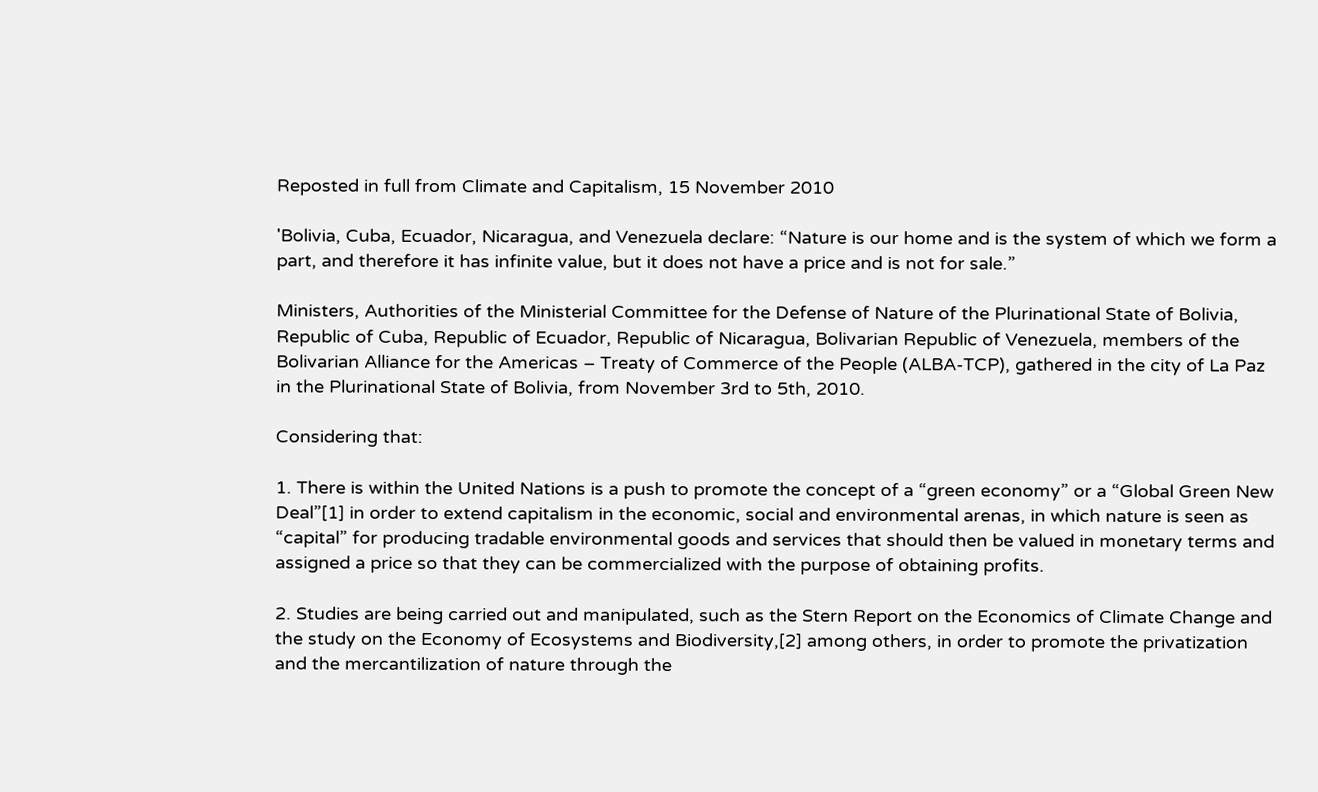Reposted in full from Climate and Capitalism, 15 November 2010

'Bolivia, Cuba, Ecuador, Nicaragua, and Venezuela declare: “Nature is our home and is the system of which we form a part, and therefore it has infinite value, but it does not have a price and is not for sale.”

Ministers, Authorities of the Ministerial Committee for the Defense of Nature of the Plurinational State of Bolivia, Republic of Cuba, Republic of Ecuador, Republic of Nicaragua, Bolivarian Republic of Venezuela, members of the Bolivarian Alliance for the Americas – Treaty of Commerce of the People (ALBA-TCP), gathered in the city of La Paz in the Plurinational State of Bolivia, from November 3rd to 5th, 2010.

Considering that:

1. There is within the United Nations is a push to promote the concept of a “green economy” or a “Global Green New Deal”[1] in order to extend capitalism in the economic, social and environmental arenas, in which nature is seen as “capital” for producing tradable environmental goods and services that should then be valued in monetary terms and assigned a price so that they can be commercialized with the purpose of obtaining profits.

2. Studies are being carried out and manipulated, such as the Stern Report on the Economics of Climate Change and the study on the Economy of Ecosystems and Biodiversity,[2] among others, in order to promote the privatization and the mercantilization of nature through the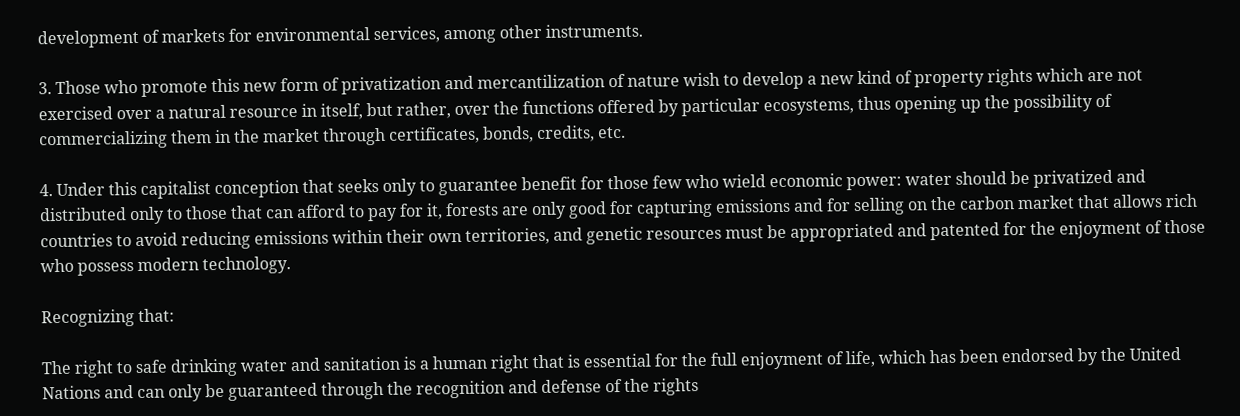development of markets for environmental services, among other instruments.

3. Those who promote this new form of privatization and mercantilization of nature wish to develop a new kind of property rights which are not exercised over a natural resource in itself, but rather, over the functions offered by particular ecosystems, thus opening up the possibility of commercializing them in the market through certificates, bonds, credits, etc.

4. Under this capitalist conception that seeks only to guarantee benefit for those few who wield economic power: water should be privatized and distributed only to those that can afford to pay for it, forests are only good for capturing emissions and for selling on the carbon market that allows rich countries to avoid reducing emissions within their own territories, and genetic resources must be appropriated and patented for the enjoyment of those who possess modern technology.

Recognizing that:

The right to safe drinking water and sanitation is a human right that is essential for the full enjoyment of life, which has been endorsed by the United Nations and can only be guaranteed through the recognition and defense of the rights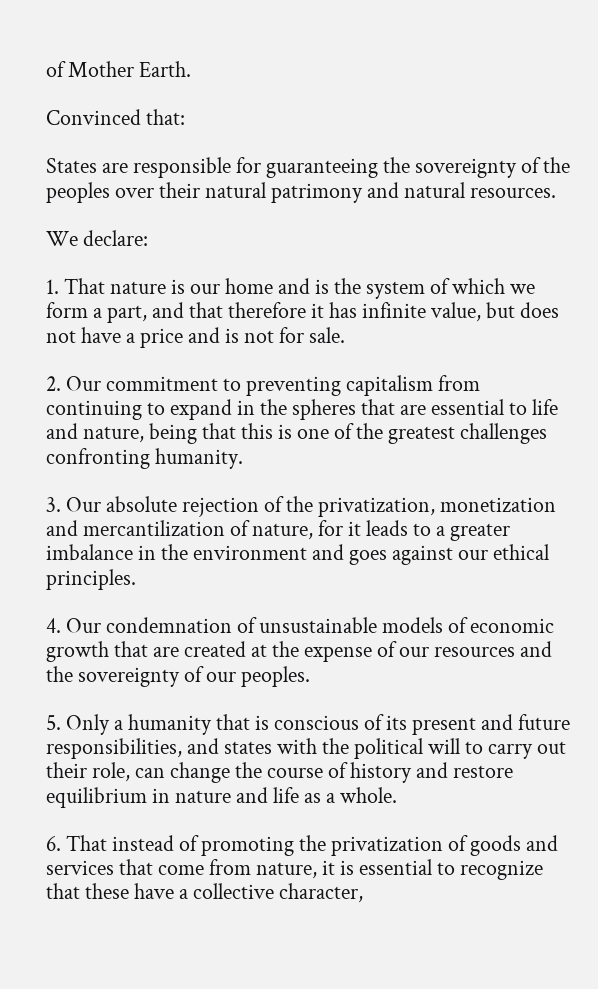of Mother Earth.

Convinced that:

States are responsible for guaranteeing the sovereignty of the peoples over their natural patrimony and natural resources.

We declare:

1. That nature is our home and is the system of which we form a part, and that therefore it has infinite value, but does not have a price and is not for sale.

2. Our commitment to preventing capitalism from continuing to expand in the spheres that are essential to life and nature, being that this is one of the greatest challenges confronting humanity.

3. Our absolute rejection of the privatization, monetization and mercantilization of nature, for it leads to a greater imbalance in the environment and goes against our ethical principles.

4. Our condemnation of unsustainable models of economic growth that are created at the expense of our resources and the sovereignty of our peoples.

5. Only a humanity that is conscious of its present and future responsibilities, and states with the political will to carry out their role, can change the course of history and restore equilibrium in nature and life as a whole.

6. That instead of promoting the privatization of goods and services that come from nature, it is essential to recognize that these have a collective character,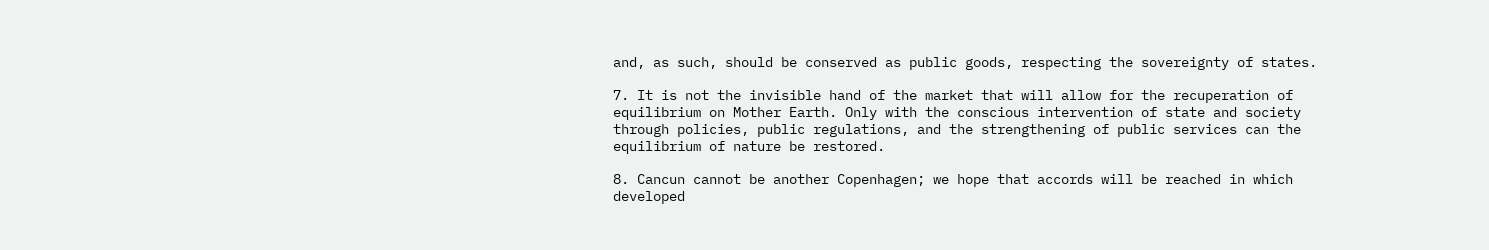and, as such, should be conserved as public goods, respecting the sovereignty of states.

7. It is not the invisible hand of the market that will allow for the recuperation of equilibrium on Mother Earth. Only with the conscious intervention of state and society through policies, public regulations, and the strengthening of public services can the equilibrium of nature be restored.

8. Cancun cannot be another Copenhagen; we hope that accords will be reached in which developed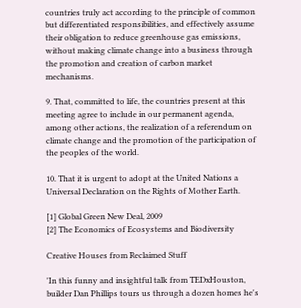countries truly act according to the principle of common but differentiated responsibilities, and effectively assume their obligation to reduce greenhouse gas emissions, without making climate change into a business through the promotion and creation of carbon market mechanisms.

9. That, committed to life, the countries present at this meeting agree to include in our permanent agenda, among other actions, the realization of a referendum on climate change and the promotion of the participation of the peoples of the world.

10. That it is urgent to adopt at the United Nations a Universal Declaration on the Rights of Mother Earth.

[1] Global Green New Deal, 2009
[2] The Economics of Ecosystems and Biodiversity

Creative Houses from Reclaimed Stuff

'In this funny and insightful talk from TEDxHouston, builder Dan Phillips tours us through a dozen homes he's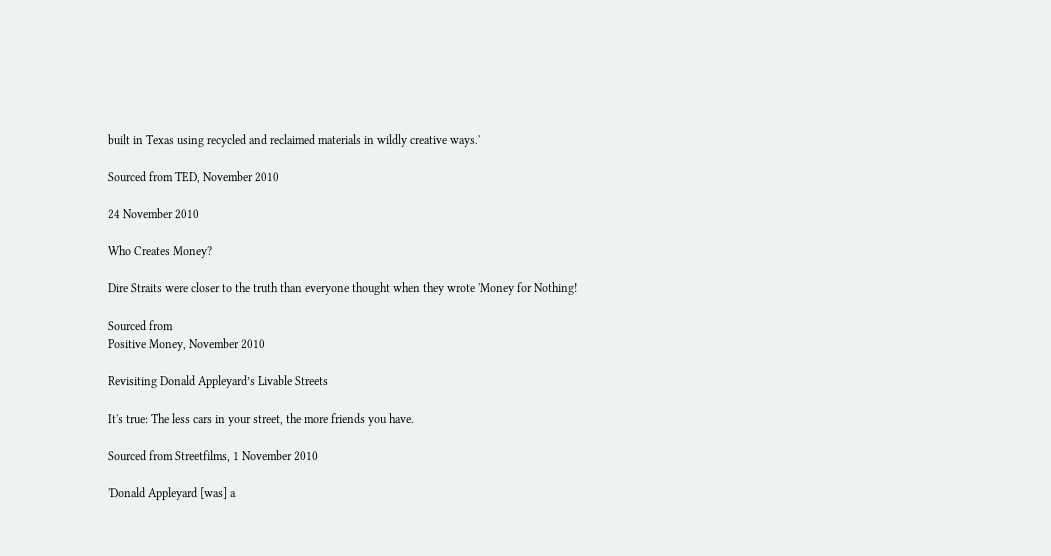built in Texas using recycled and reclaimed materials in wildly creative ways.'

Sourced from TED, November 2010

24 November 2010

Who Creates Money?

Dire Straits were closer to the truth than everyone thought when they wrote 'Money for Nothing!

Sourced from
Positive Money, November 2010

Revisiting Donald Appleyard’s Livable Streets

It's true: The less cars in your street, the more friends you have.

Sourced from Streetfilms, 1 November 2010

'Donald Appleyard [was] a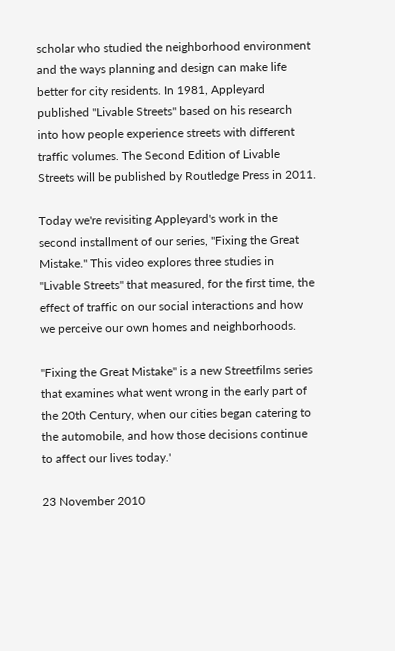scholar who studied the neighborhood environment and the ways planning and design can make life better for city residents. In 1981, Appleyard published "Livable Streets" based on his research into how people experience streets with different traffic volumes. The Second Edition of Livable Streets will be published by Routledge Press in 2011.

Today we're revisiting Appleyard's work in the second installment of our series, "Fixing the Great Mistake." This video explores three studies in "Livable Streets" that measured, for the first time, the effect of traffic on our social interactions and how we perceive our own homes and neighborhoods.

"Fixing the Great Mistake" is a new Streetfilms series that examines what went wrong in the early part of the 20th Century, when our cities began catering to the automobile, and how those decisions continue to affect our lives today.'

23 November 2010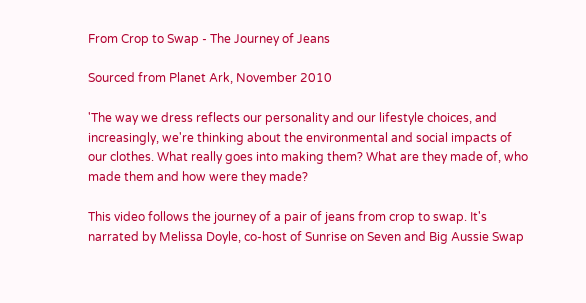From Crop to Swap - The Journey of Jeans

Sourced from Planet Ark, November 2010

'The way we dress reflects our personality and our lifestyle choices, and increasingly, we're thinking about the environmental and social impacts of our clothes. What really goes into making them? What are they made of, who made them and how were they made?

This video follows the journey of a pair of jeans from crop to swap. It's narrated by Melissa Doyle, co-host of Sunrise on Seven and Big Aussie Swap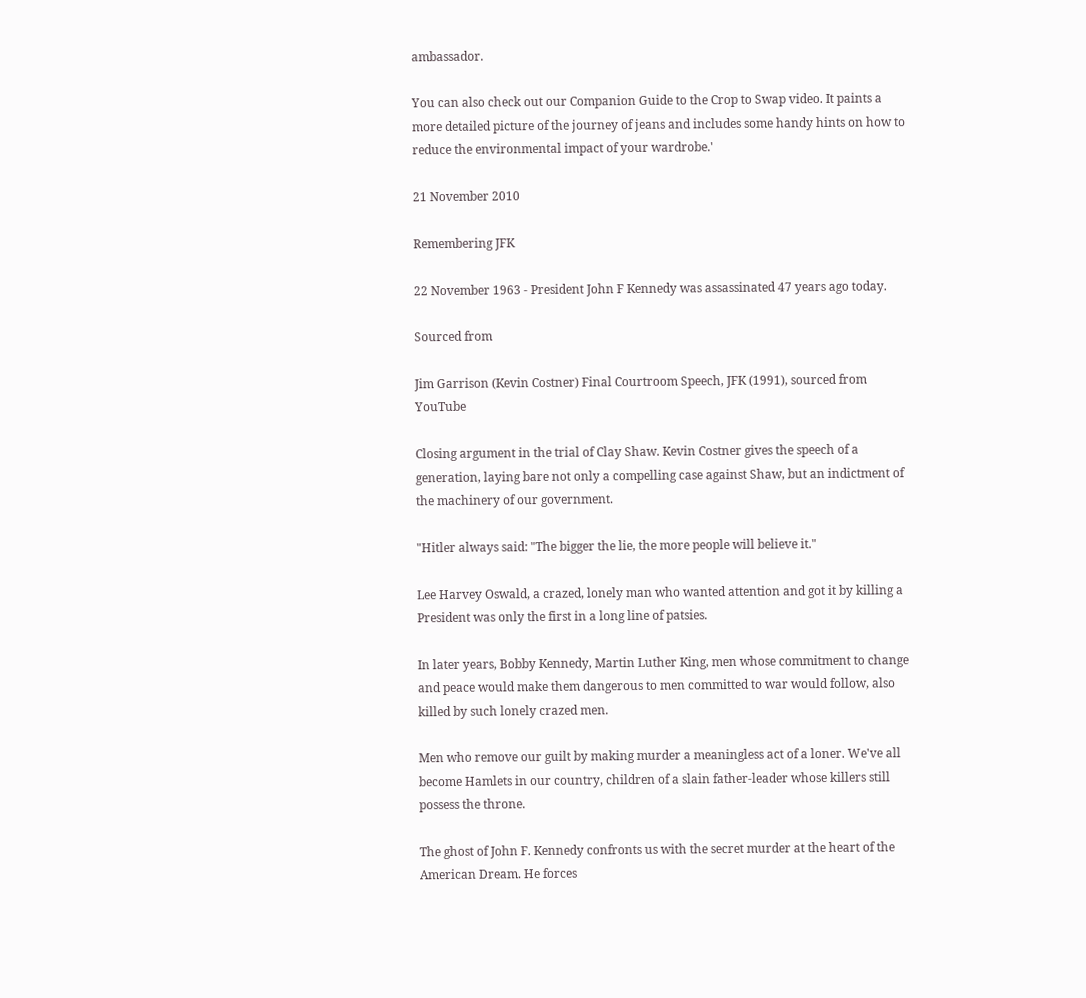ambassador.

You can also check out our Companion Guide to the Crop to Swap video. It paints a more detailed picture of the journey of jeans and includes some handy hints on how to reduce the environmental impact of your wardrobe.'

21 November 2010

Remembering JFK

22 November 1963 - President John F Kennedy was assassinated 47 years ago today.

Sourced from

Jim Garrison (Kevin Costner) Final Courtroom Speech, JFK (1991), sourced from YouTube

Closing argument in the trial of Clay Shaw. Kevin Costner gives the speech of a generation, laying bare not only a compelling case against Shaw, but an indictment of the machinery of our government.

"Hitler always said: "The bigger the lie, the more people will believe it."

Lee Harvey Oswald, a crazed, lonely man who wanted attention and got it by killing a President was only the first in a long line of patsies.

In later years, Bobby Kennedy, Martin Luther King, men whose commitment to change and peace would make them dangerous to men committed to war would follow, also killed by such lonely crazed men.

Men who remove our guilt by making murder a meaningless act of a loner. We've all become Hamlets in our country, children of a slain father-leader whose killers still possess the throne.

The ghost of John F. Kennedy confronts us with the secret murder at the heart of the American Dream. He forces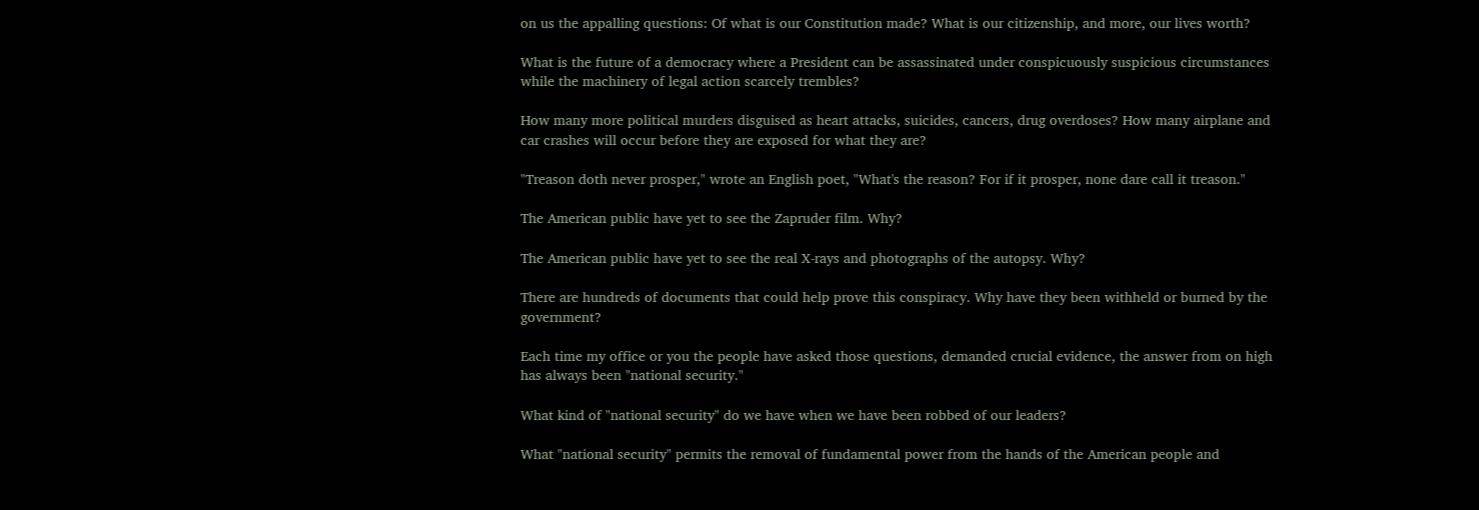on us the appalling questions: Of what is our Constitution made? What is our citizenship, and more, our lives worth?

What is the future of a democracy where a President can be assassinated under conspicuously suspicious circumstances while the machinery of legal action scarcely trembles?

How many more political murders disguised as heart attacks, suicides, cancers, drug overdoses? How many airplane and car crashes will occur before they are exposed for what they are?

"Treason doth never prosper," wrote an English poet, "What's the reason? For if it prosper, none dare call it treason."

The American public have yet to see the Zapruder film. Why?

The American public have yet to see the real X-rays and photographs of the autopsy. Why?

There are hundreds of documents that could help prove this conspiracy. Why have they been withheld or burned by the government?

Each time my office or you the people have asked those questions, demanded crucial evidence, the answer from on high has always been "national security."

What kind of "national security" do we have when we have been robbed of our leaders?

What "national security" permits the removal of fundamental power from the hands of the American people and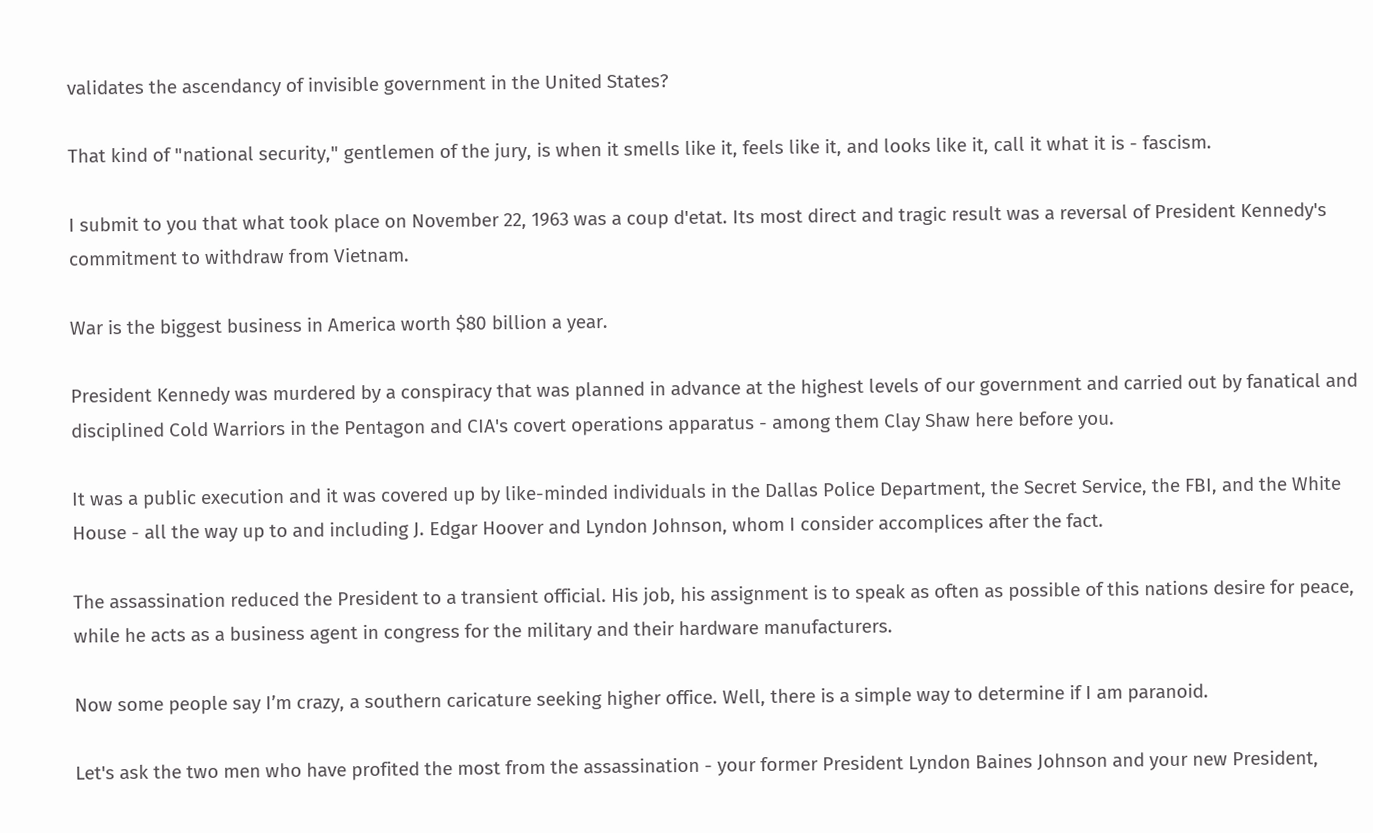validates the ascendancy of invisible government in the United States?

That kind of "national security," gentlemen of the jury, is when it smells like it, feels like it, and looks like it, call it what it is - fascism.

I submit to you that what took place on November 22, 1963 was a coup d'etat. Its most direct and tragic result was a reversal of President Kennedy's commitment to withdraw from Vietnam.

War is the biggest business in America worth $80 billion a year.

President Kennedy was murdered by a conspiracy that was planned in advance at the highest levels of our government and carried out by fanatical and disciplined Cold Warriors in the Pentagon and CIA's covert operations apparatus - among them Clay Shaw here before you.

It was a public execution and it was covered up by like-minded individuals in the Dallas Police Department, the Secret Service, the FBI, and the White House - all the way up to and including J. Edgar Hoover and Lyndon Johnson, whom I consider accomplices after the fact.

The assassination reduced the President to a transient official. His job, his assignment is to speak as often as possible of this nations desire for peace, while he acts as a business agent in congress for the military and their hardware manufacturers.

Now some people say I’m crazy, a southern caricature seeking higher office. Well, there is a simple way to determine if I am paranoid.

Let's ask the two men who have profited the most from the assassination - your former President Lyndon Baines Johnson and your new President,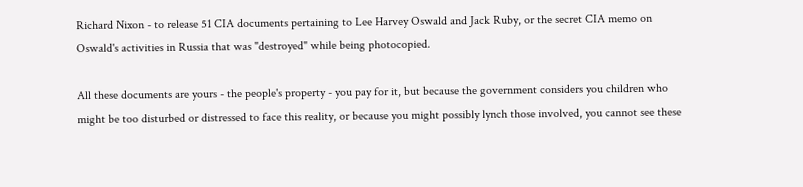Richard Nixon - to release 51 CIA documents pertaining to Lee Harvey Oswald and Jack Ruby, or the secret CIA memo on Oswald's activities in Russia that was "destroyed" while being photocopied.

All these documents are yours - the people's property - you pay for it, but because the government considers you children who might be too disturbed or distressed to face this reality, or because you might possibly lynch those involved, you cannot see these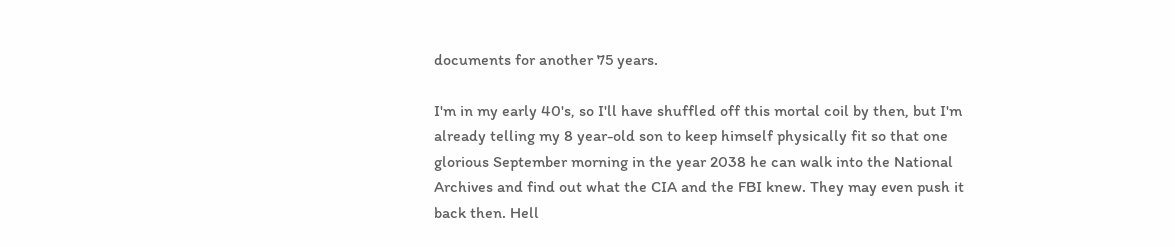documents for another 75 years.

I'm in my early 40's, so I'll have shuffled off this mortal coil by then, but I'm already telling my 8 year-old son to keep himself physically fit so that one glorious September morning in the year 2038 he can walk into the National Archives and find out what the CIA and the FBI knew. They may even push it back then. Hell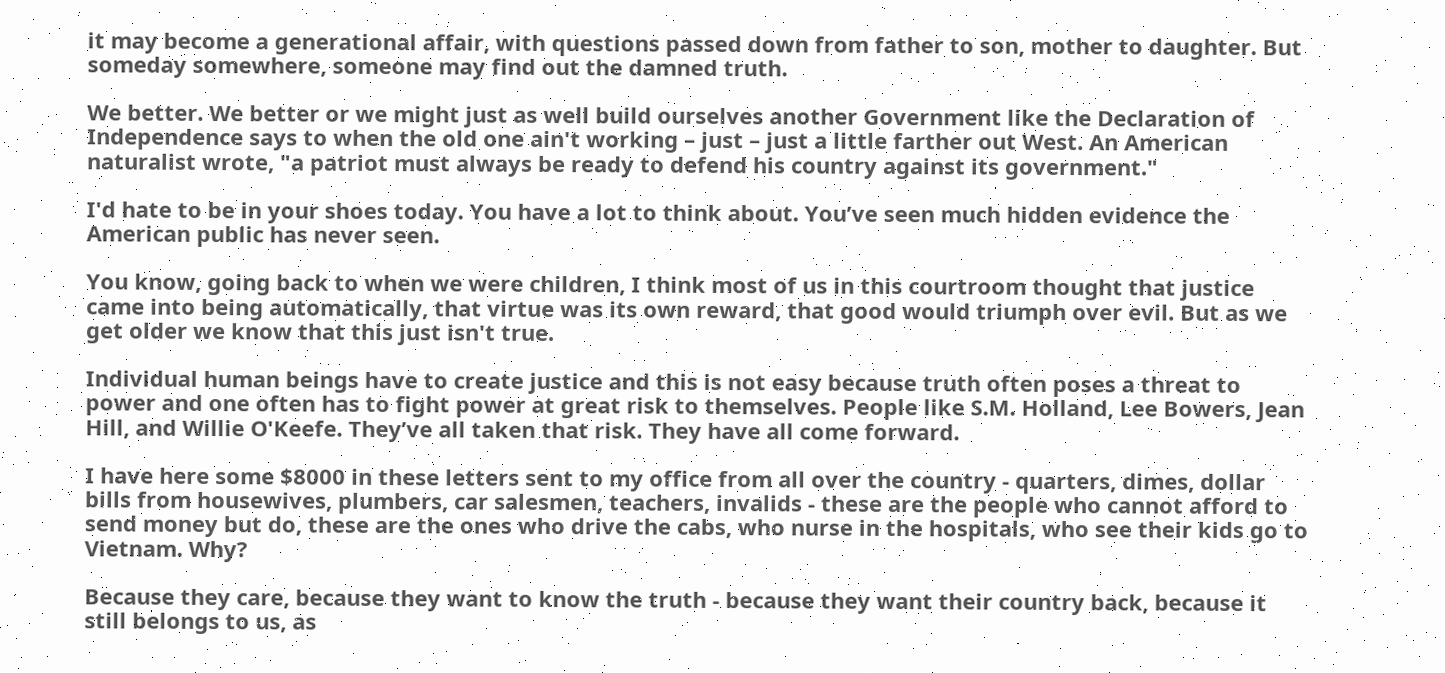it may become a generational affair, with questions passed down from father to son, mother to daughter. But someday somewhere, someone may find out the damned truth.

We better. We better or we might just as well build ourselves another Government like the Declaration of Independence says to when the old one ain't working – just – just a little farther out West. An American naturalist wrote, "a patriot must always be ready to defend his country against its government."

I'd hate to be in your shoes today. You have a lot to think about. You’ve seen much hidden evidence the American public has never seen.

You know, going back to when we were children, I think most of us in this courtroom thought that justice came into being automatically, that virtue was its own reward, that good would triumph over evil. But as we get older we know that this just isn't true.

Individual human beings have to create justice and this is not easy because truth often poses a threat to power and one often has to fight power at great risk to themselves. People like S.M. Holland, Lee Bowers, Jean Hill, and Willie O'Keefe. They’ve all taken that risk. They have all come forward.

I have here some $8000 in these letters sent to my office from all over the country - quarters, dimes, dollar bills from housewives, plumbers, car salesmen, teachers, invalids - these are the people who cannot afford to send money but do, these are the ones who drive the cabs, who nurse in the hospitals, who see their kids go to Vietnam. Why?

Because they care, because they want to know the truth - because they want their country back, because it still belongs to us, as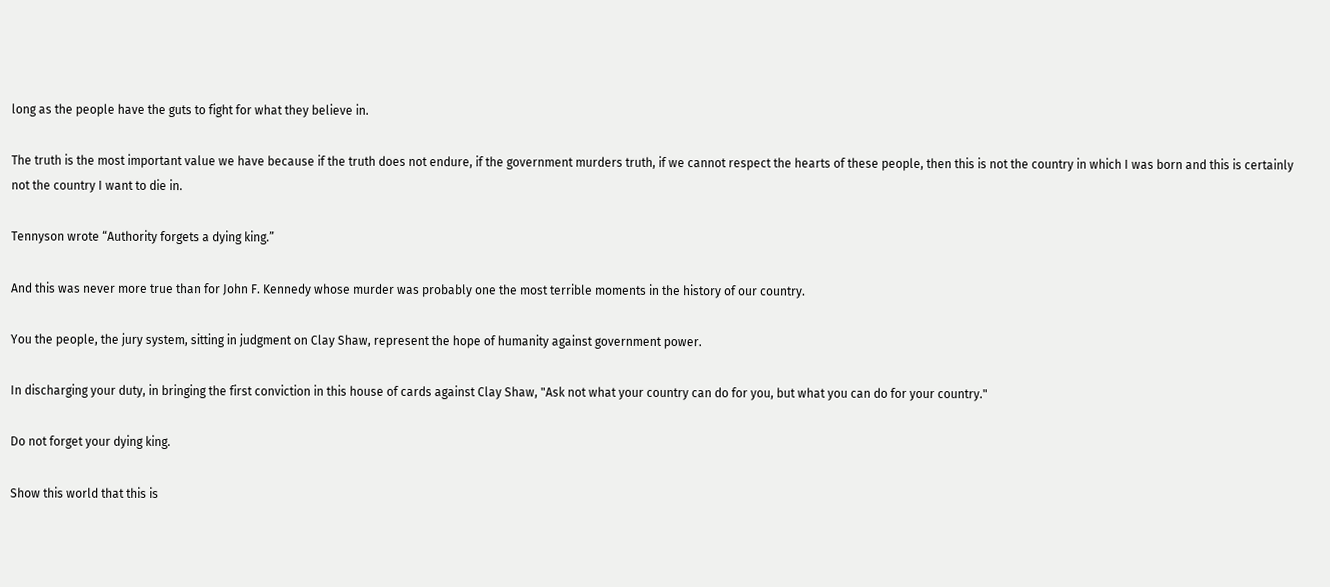long as the people have the guts to fight for what they believe in.

The truth is the most important value we have because if the truth does not endure, if the government murders truth, if we cannot respect the hearts of these people, then this is not the country in which I was born and this is certainly not the country I want to die in.

Tennyson wrote “Authority forgets a dying king.”

And this was never more true than for John F. Kennedy whose murder was probably one the most terrible moments in the history of our country.

You the people, the jury system, sitting in judgment on Clay Shaw, represent the hope of humanity against government power.

In discharging your duty, in bringing the first conviction in this house of cards against Clay Shaw, "Ask not what your country can do for you, but what you can do for your country."

Do not forget your dying king.

Show this world that this is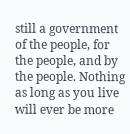still a government of the people, for the people, and by the people. Nothing as long as you live will ever be more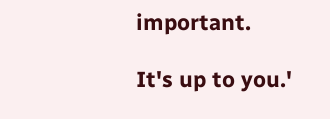important.

It's up to you.'